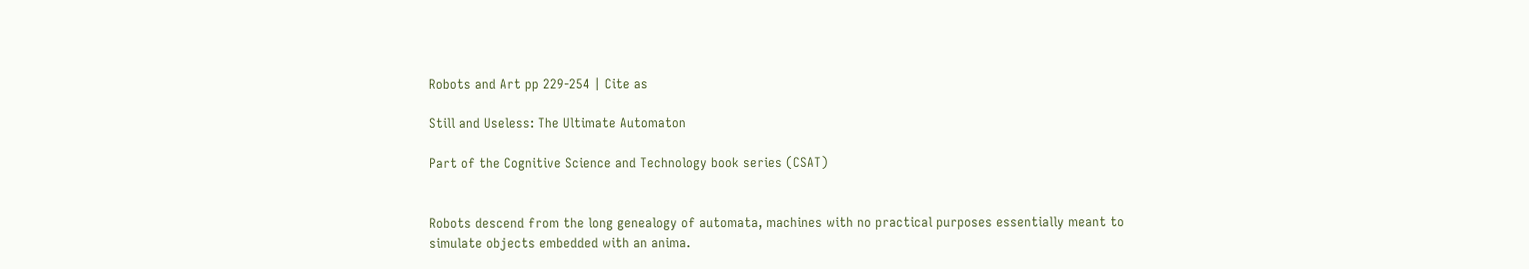Robots and Art pp 229-254 | Cite as

Still and Useless: The Ultimate Automaton

Part of the Cognitive Science and Technology book series (CSAT)


Robots descend from the long genealogy of automata, machines with no practical purposes essentially meant to simulate objects embedded with an anima.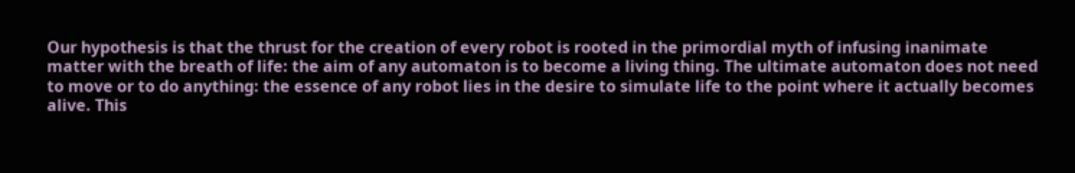Our hypothesis is that the thrust for the creation of every robot is rooted in the primordial myth of infusing inanimate matter with the breath of life: the aim of any automaton is to become a living thing. The ultimate automaton does not need to move or to do anything: the essence of any robot lies in the desire to simulate life to the point where it actually becomes alive. This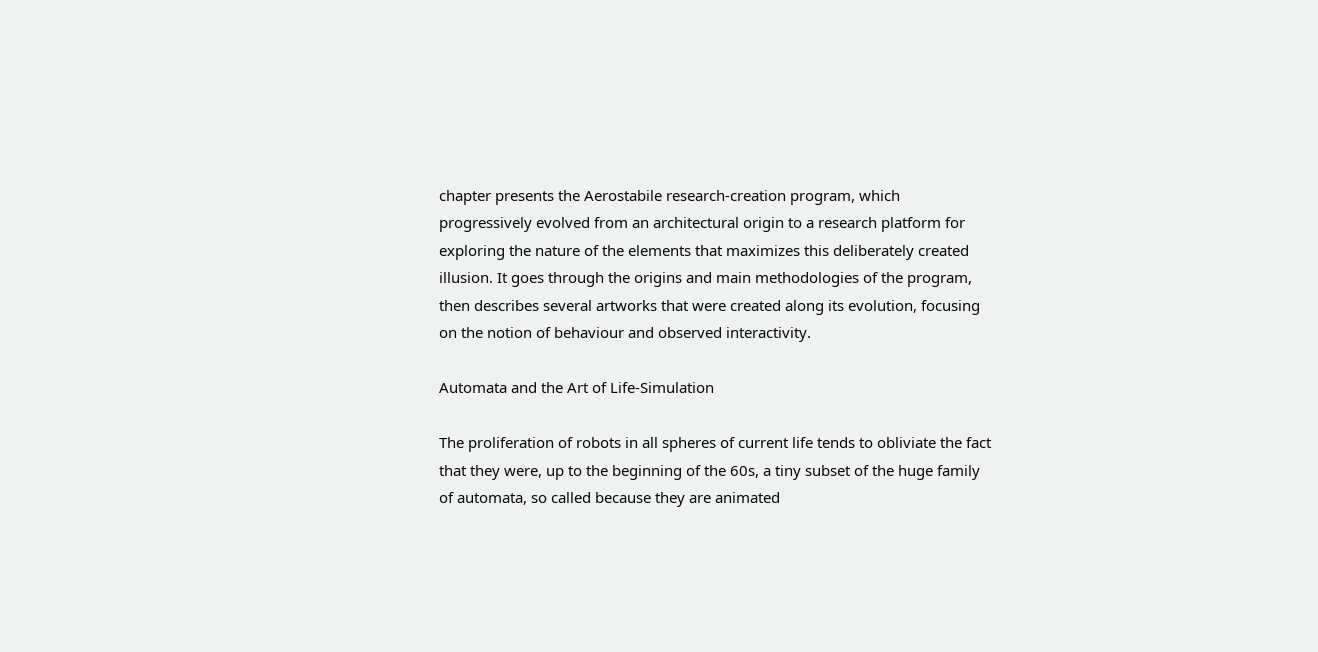chapter presents the Aerostabile research-creation program, which progressively evolved from an architectural origin to a research platform for exploring the nature of the elements that maximizes this deliberately created illusion. It goes through the origins and main methodologies of the program, then describes several artworks that were created along its evolution, focusing on the notion of behaviour and observed interactivity.

Automata and the Art of Life-Simulation

The proliferation of robots in all spheres of current life tends to obliviate the fact that they were, up to the beginning of the 60s, a tiny subset of the huge family of automata, so called because they are animated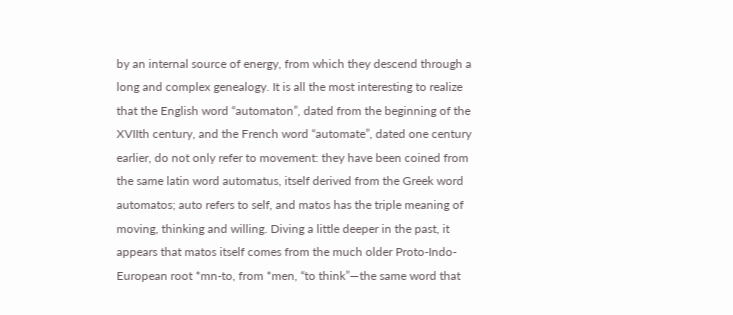by an internal source of energy, from which they descend through a long and complex genealogy. It is all the most interesting to realize that the English word “automaton”, dated from the beginning of the XVIIth century, and the French word “automate”, dated one century earlier, do not only refer to movement: they have been coined from the same latin word automatus, itself derived from the Greek word automatos; auto refers to self, and matos has the triple meaning of moving, thinking and willing. Diving a little deeper in the past, it appears that matos itself comes from the much older Proto-Indo-European root *mn-to, from *men, “to think”—the same word that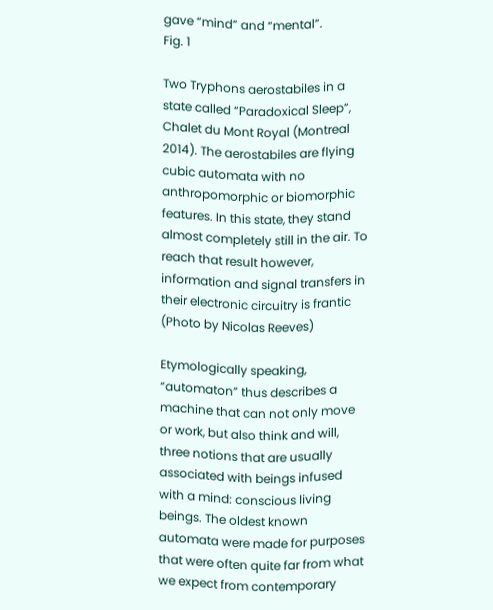gave “mind” and “mental”.
Fig. 1

Two Tryphons aerostabiles in a state called “Paradoxical Sleep”, Chalet du Mont Royal (Montreal 2014). The aerostabiles are flying cubic automata with no anthropomorphic or biomorphic features. In this state, they stand  almost completely still in the air. To reach that result however, information and signal transfers in their electronic circuitry is frantic (Photo by Nicolas Reeves)

Etymologically speaking, “automaton” thus describes a machine that can not only move or work, but also think and will, three notions that are usually associated with beings infused with a mind: conscious living beings. The oldest known automata were made for purposes that were often quite far from what we expect from contemporary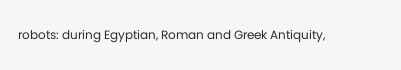robots: during Egyptian, Roman and Greek Antiquity,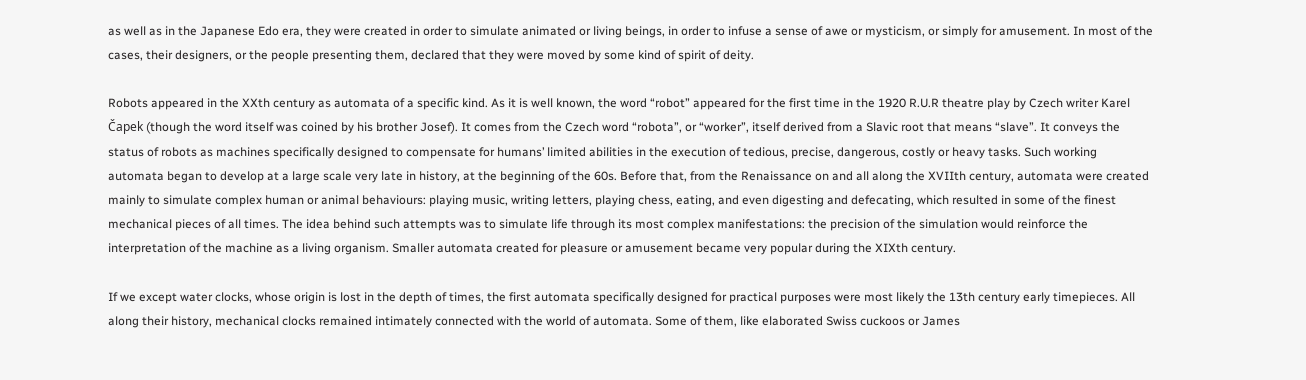as well as in the Japanese Edo era, they were created in order to simulate animated or living beings, in order to infuse a sense of awe or mysticism, or simply for amusement. In most of the cases, their designers, or the people presenting them, declared that they were moved by some kind of spirit of deity.

Robots appeared in the XXth century as automata of a specific kind. As it is well known, the word “robot” appeared for the first time in the 1920 R.U.R theatre play by Czech writer Karel Čapek (though the word itself was coined by his brother Josef). It comes from the Czech word “robota”, or “worker”, itself derived from a Slavic root that means “slave”. It conveys the status of robots as machines specifically designed to compensate for humans’ limited abilities in the execution of tedious, precise, dangerous, costly or heavy tasks. Such working automata began to develop at a large scale very late in history, at the beginning of the 60s. Before that, from the Renaissance on and all along the XVIIth century, automata were created mainly to simulate complex human or animal behaviours: playing music, writing letters, playing chess, eating, and even digesting and defecating, which resulted in some of the finest mechanical pieces of all times. The idea behind such attempts was to simulate life through its most complex manifestations: the precision of the simulation would reinforce the interpretation of the machine as a living organism. Smaller automata created for pleasure or amusement became very popular during the XIXth century.

If we except water clocks, whose origin is lost in the depth of times, the first automata specifically designed for practical purposes were most likely the 13th century early timepieces. All along their history, mechanical clocks remained intimately connected with the world of automata. Some of them, like elaborated Swiss cuckoos or James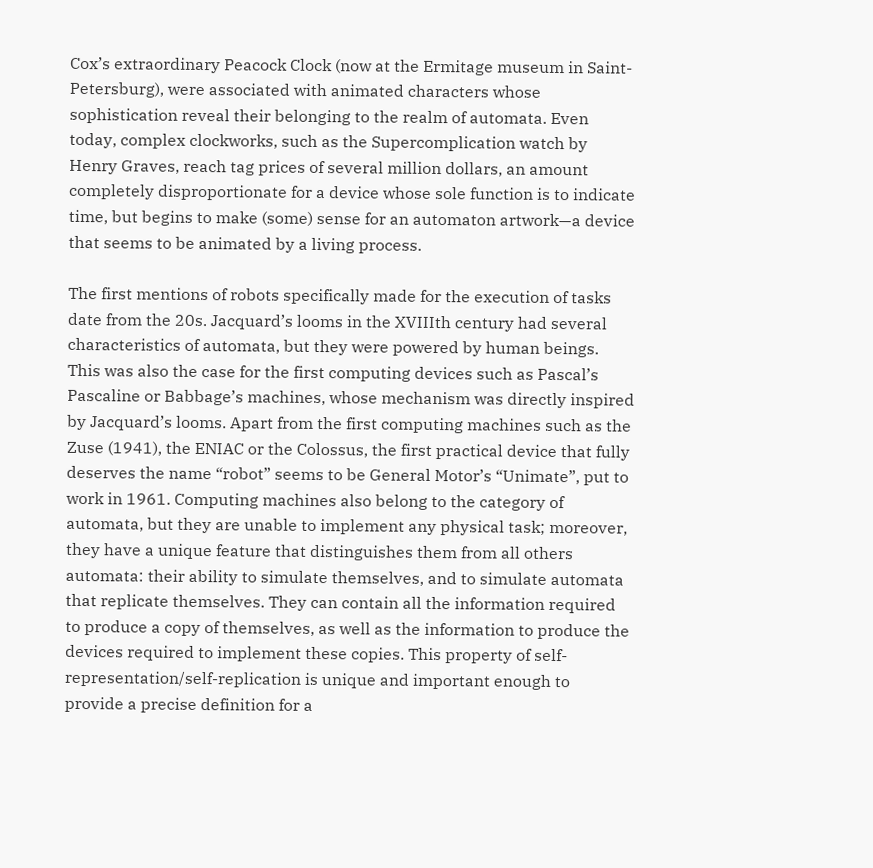Cox’s extraordinary Peacock Clock (now at the Ermitage museum in Saint-Petersburg), were associated with animated characters whose sophistication reveal their belonging to the realm of automata. Even today, complex clockworks, such as the Supercomplication watch by Henry Graves, reach tag prices of several million dollars, an amount completely disproportionate for a device whose sole function is to indicate time, but begins to make (some) sense for an automaton artwork—a device that seems to be animated by a living process.

The first mentions of robots specifically made for the execution of tasks date from the 20s. Jacquard’s looms in the XVIIIth century had several characteristics of automata, but they were powered by human beings. This was also the case for the first computing devices such as Pascal’s Pascaline or Babbage’s machines, whose mechanism was directly inspired by Jacquard’s looms. Apart from the first computing machines such as the Zuse (1941), the ENIAC or the Colossus, the first practical device that fully deserves the name “robot” seems to be General Motor’s “Unimate”, put to work in 1961. Computing machines also belong to the category of automata, but they are unable to implement any physical task; moreover, they have a unique feature that distinguishes them from all others automata: their ability to simulate themselves, and to simulate automata that replicate themselves. They can contain all the information required to produce a copy of themselves, as well as the information to produce the devices required to implement these copies. This property of self-representation/self-replication is unique and important enough to provide a precise definition for a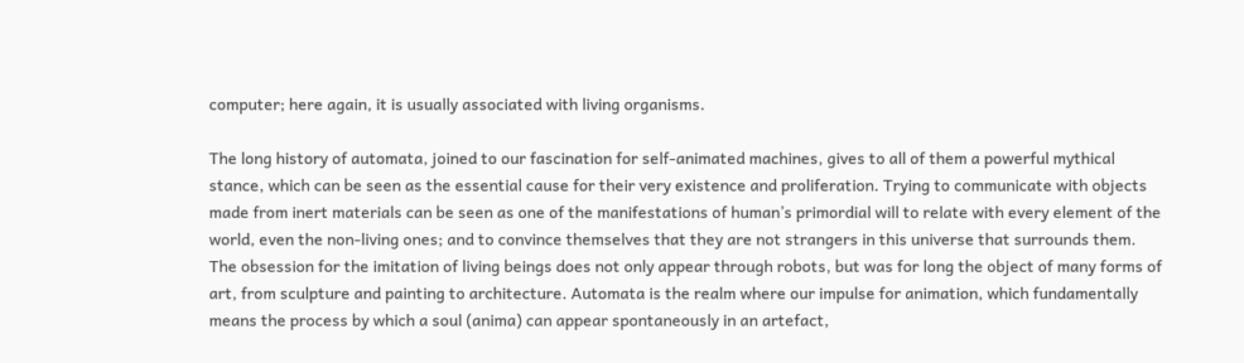computer; here again, it is usually associated with living organisms.

The long history of automata, joined to our fascination for self-animated machines, gives to all of them a powerful mythical stance, which can be seen as the essential cause for their very existence and proliferation. Trying to communicate with objects made from inert materials can be seen as one of the manifestations of human’s primordial will to relate with every element of the world, even the non-living ones; and to convince themselves that they are not strangers in this universe that surrounds them. The obsession for the imitation of living beings does not only appear through robots, but was for long the object of many forms of art, from sculpture and painting to architecture. Automata is the realm where our impulse for animation, which fundamentally means the process by which a soul (anima) can appear spontaneously in an artefact,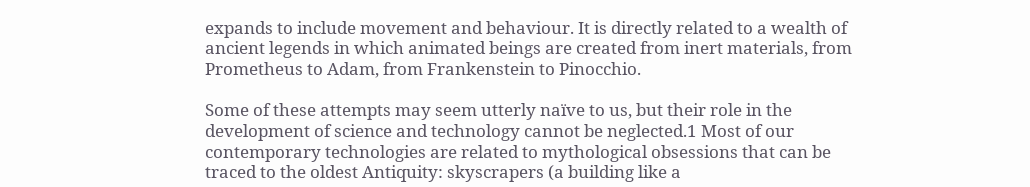expands to include movement and behaviour. It is directly related to a wealth of ancient legends in which animated beings are created from inert materials, from Prometheus to Adam, from Frankenstein to Pinocchio.

Some of these attempts may seem utterly naïve to us, but their role in the development of science and technology cannot be neglected.1 Most of our contemporary technologies are related to mythological obsessions that can be traced to the oldest Antiquity: skyscrapers (a building like a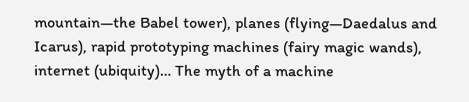mountain—the Babel tower), planes (flying—Daedalus and Icarus), rapid prototyping machines (fairy magic wands), internet (ubiquity)… The myth of a machine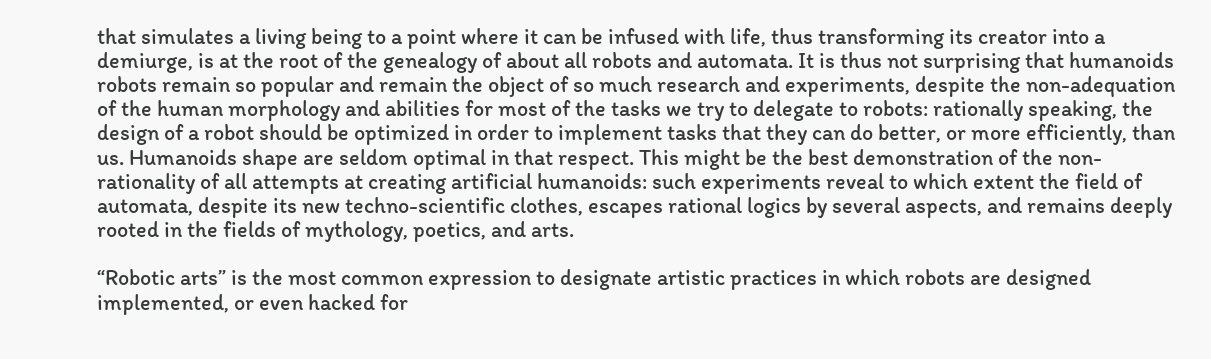that simulates a living being to a point where it can be infused with life, thus transforming its creator into a demiurge, is at the root of the genealogy of about all robots and automata. It is thus not surprising that humanoids robots remain so popular and remain the object of so much research and experiments, despite the non-adequation of the human morphology and abilities for most of the tasks we try to delegate to robots: rationally speaking, the design of a robot should be optimized in order to implement tasks that they can do better, or more efficiently, than us. Humanoids shape are seldom optimal in that respect. This might be the best demonstration of the non-rationality of all attempts at creating artificial humanoids: such experiments reveal to which extent the field of automata, despite its new techno-scientific clothes, escapes rational logics by several aspects, and remains deeply rooted in the fields of mythology, poetics, and arts.

“Robotic arts” is the most common expression to designate artistic practices in which robots are designed implemented, or even hacked for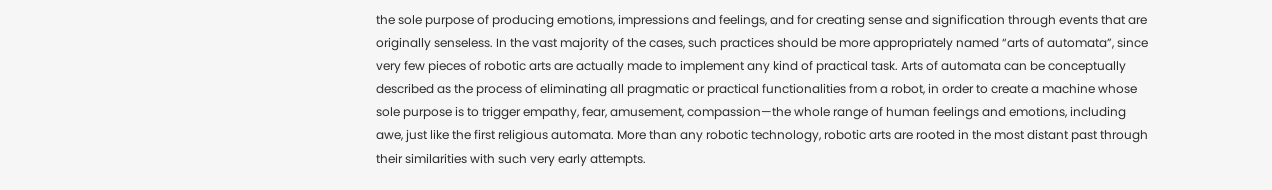the sole purpose of producing emotions, impressions and feelings, and for creating sense and signification through events that are originally senseless. In the vast majority of the cases, such practices should be more appropriately named “arts of automata”, since very few pieces of robotic arts are actually made to implement any kind of practical task. Arts of automata can be conceptually described as the process of eliminating all pragmatic or practical functionalities from a robot, in order to create a machine whose sole purpose is to trigger empathy, fear, amusement, compassion—the whole range of human feelings and emotions, including awe, just like the first religious automata. More than any robotic technology, robotic arts are rooted in the most distant past through their similarities with such very early attempts.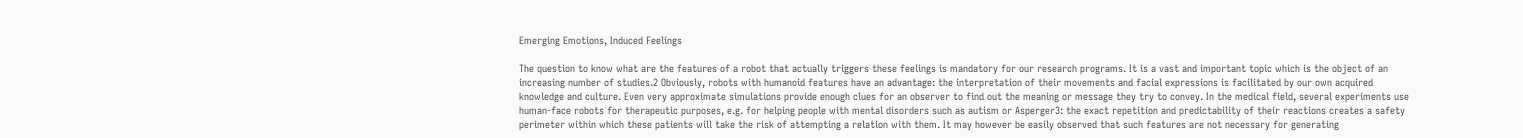Emerging Emotions, Induced Feelings

The question to know what are the features of a robot that actually triggers these feelings is mandatory for our research programs. It is a vast and important topic which is the object of an increasing number of studies.2 Obviously, robots with humanoid features have an advantage: the interpretation of their movements and facial expressions is facilitated by our own acquired knowledge and culture. Even very approximate simulations provide enough clues for an observer to find out the meaning or message they try to convey. In the medical field, several experiments use human-face robots for therapeutic purposes, e.g. for helping people with mental disorders such as autism or Asperger3: the exact repetition and predictability of their reactions creates a safety perimeter within which these patients will take the risk of attempting a relation with them. It may however be easily observed that such features are not necessary for generating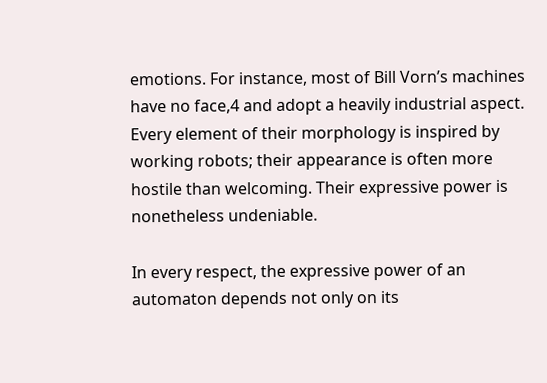emotions. For instance, most of Bill Vorn’s machines have no face,4 and adopt a heavily industrial aspect. Every element of their morphology is inspired by working robots; their appearance is often more hostile than welcoming. Their expressive power is nonetheless undeniable.

In every respect, the expressive power of an automaton depends not only on its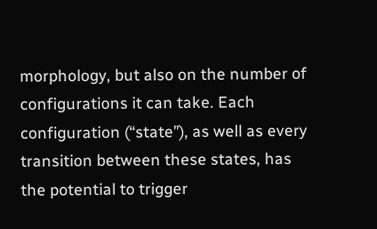morphology, but also on the number of configurations it can take. Each configuration (“state”), as well as every transition between these states, has the potential to trigger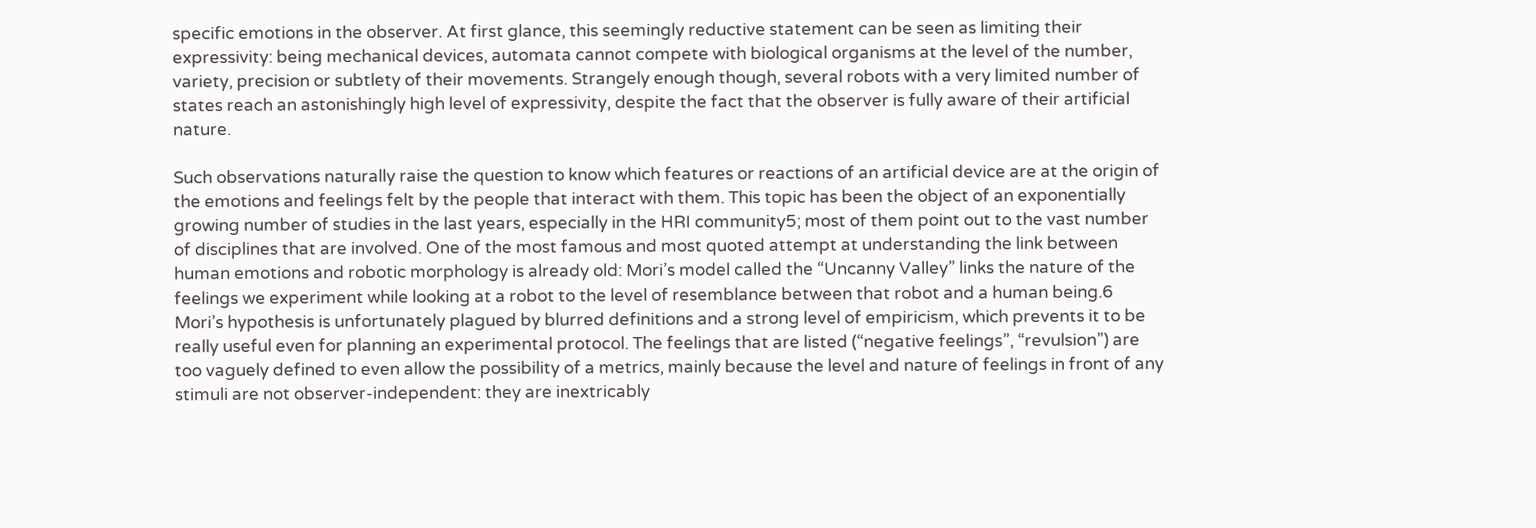specific emotions in the observer. At first glance, this seemingly reductive statement can be seen as limiting their expressivity: being mechanical devices, automata cannot compete with biological organisms at the level of the number, variety, precision or subtlety of their movements. Strangely enough though, several robots with a very limited number of states reach an astonishingly high level of expressivity, despite the fact that the observer is fully aware of their artificial nature.

Such observations naturally raise the question to know which features or reactions of an artificial device are at the origin of the emotions and feelings felt by the people that interact with them. This topic has been the object of an exponentially growing number of studies in the last years, especially in the HRI community5; most of them point out to the vast number of disciplines that are involved. One of the most famous and most quoted attempt at understanding the link between human emotions and robotic morphology is already old: Mori’s model called the “Uncanny Valley” links the nature of the feelings we experiment while looking at a robot to the level of resemblance between that robot and a human being.6 Mori’s hypothesis is unfortunately plagued by blurred definitions and a strong level of empiricism, which prevents it to be really useful even for planning an experimental protocol. The feelings that are listed (“negative feelings”, “revulsion”) are too vaguely defined to even allow the possibility of a metrics, mainly because the level and nature of feelings in front of any stimuli are not observer-independent: they are inextricably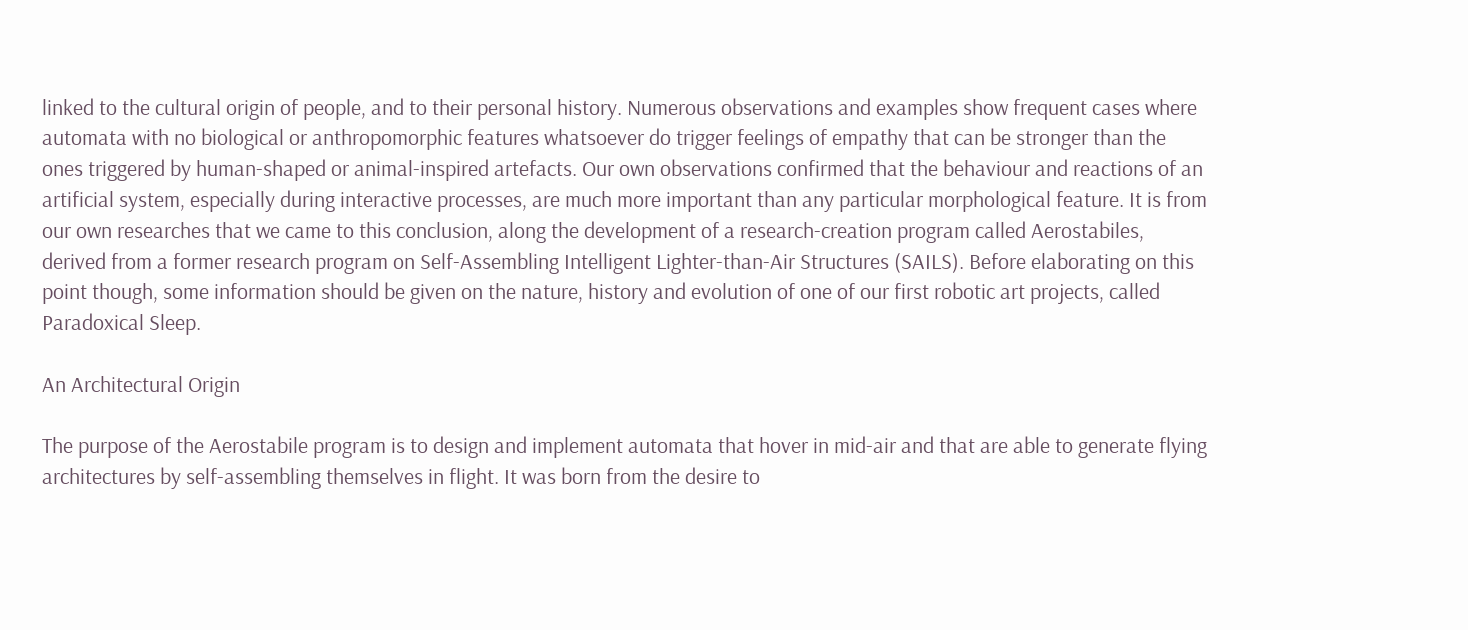linked to the cultural origin of people, and to their personal history. Numerous observations and examples show frequent cases where automata with no biological or anthropomorphic features whatsoever do trigger feelings of empathy that can be stronger than the ones triggered by human-shaped or animal-inspired artefacts. Our own observations confirmed that the behaviour and reactions of an artificial system, especially during interactive processes, are much more important than any particular morphological feature. It is from our own researches that we came to this conclusion, along the development of a research-creation program called Aerostabiles, derived from a former research program on Self-Assembling Intelligent Lighter-than-Air Structures (SAILS). Before elaborating on this point though, some information should be given on the nature, history and evolution of one of our first robotic art projects, called Paradoxical Sleep.

An Architectural Origin

The purpose of the Aerostabile program is to design and implement automata that hover in mid-air and that are able to generate flying architectures by self-assembling themselves in flight. It was born from the desire to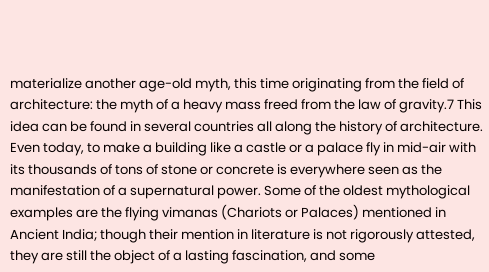materialize another age-old myth, this time originating from the field of architecture: the myth of a heavy mass freed from the law of gravity.7 This idea can be found in several countries all along the history of architecture. Even today, to make a building like a castle or a palace fly in mid-air with its thousands of tons of stone or concrete is everywhere seen as the manifestation of a supernatural power. Some of the oldest mythological examples are the flying vimanas (Chariots or Palaces) mentioned in Ancient India; though their mention in literature is not rigorously attested, they are still the object of a lasting fascination, and some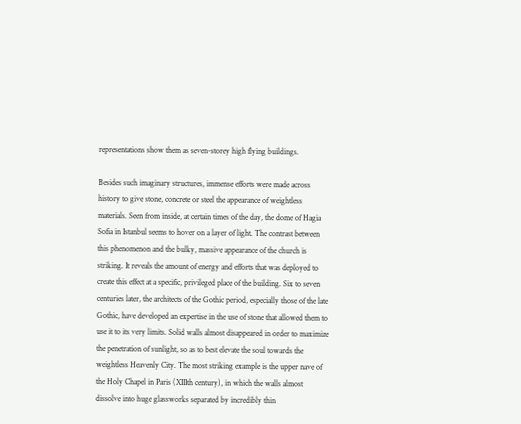representations show them as seven-storey high flying buildings.

Besides such imaginary structures, immense efforts were made across history to give stone, concrete or steel the appearance of weightless materials. Seen from inside, at certain times of the day, the dome of Hagia Sofia in Istanbul seems to hover on a layer of light. The contrast between this phenomenon and the bulky, massive appearance of the church is striking. It reveals the amount of energy and efforts that was deployed to create this effect at a specific, privileged place of the building. Six to seven centuries later, the architects of the Gothic period, especially those of the late Gothic, have developed an expertise in the use of stone that allowed them to use it to its very limits. Solid walls almost disappeared in order to maximize the penetration of sunlight, so as to best elevate the soul towards the weightless Heavenly City. The most striking example is the upper nave of the Holy Chapel in Paris (XIIIth century), in which the walls almost dissolve into huge glassworks separated by incredibly thin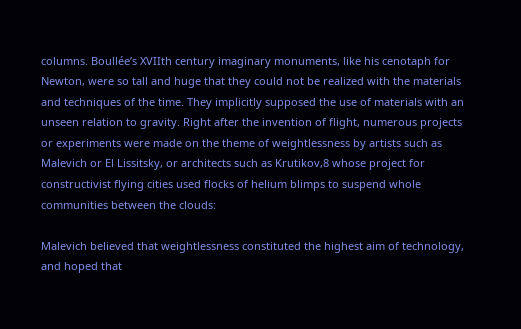columns. Boullée’s XVIIth century imaginary monuments, like his cenotaph for Newton, were so tall and huge that they could not be realized with the materials and techniques of the time. They implicitly supposed the use of materials with an unseen relation to gravity. Right after the invention of flight, numerous projects or experiments were made on the theme of weightlessness by artists such as Malevich or El Lissitsky, or architects such as Krutikov,8 whose project for constructivist flying cities used flocks of helium blimps to suspend whole communities between the clouds:

Malevich believed that weightlessness constituted the highest aim of technology, and hoped that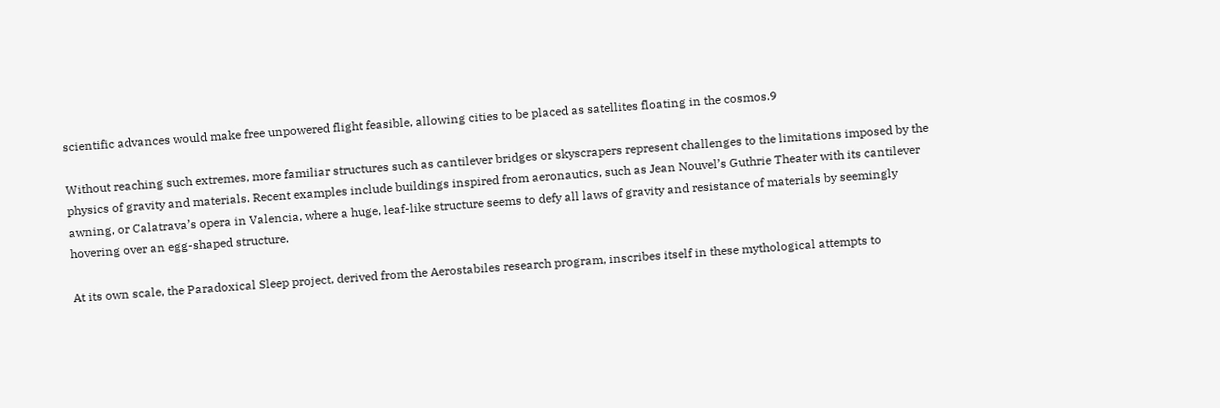scientific advances would make free unpowered flight feasible, allowing cities to be placed as satellites floating in the cosmos.9

Without reaching such extremes, more familiar structures such as cantilever bridges or skyscrapers represent challenges to the limitations imposed by the physics of gravity and materials. Recent examples include buildings inspired from aeronautics, such as Jean Nouvel’s Guthrie Theater with its cantilever awning, or Calatrava’s opera in Valencia, where a huge, leaf-like structure seems to defy all laws of gravity and resistance of materials by seemingly hovering over an egg-shaped structure.

At its own scale, the Paradoxical Sleep project, derived from the Aerostabiles research program, inscribes itself in these mythological attempts to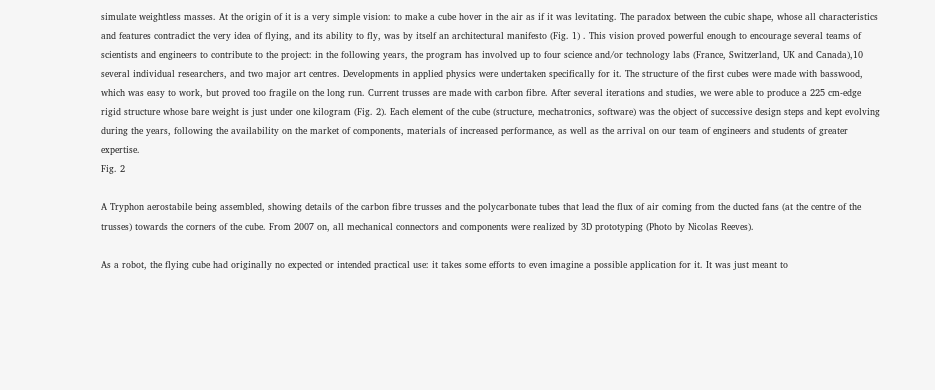simulate weightless masses. At the origin of it is a very simple vision: to make a cube hover in the air as if it was levitating. The paradox between the cubic shape, whose all characteristics and features contradict the very idea of flying, and its ability to fly, was by itself an architectural manifesto (Fig. 1) . This vision proved powerful enough to encourage several teams of scientists and engineers to contribute to the project: in the following years, the program has involved up to four science and/or technology labs (France, Switzerland, UK and Canada),10 several individual researchers, and two major art centres. Developments in applied physics were undertaken specifically for it. The structure of the first cubes were made with basswood, which was easy to work, but proved too fragile on the long run. Current trusses are made with carbon fibre. After several iterations and studies, we were able to produce a 225 cm-edge rigid structure whose bare weight is just under one kilogram (Fig. 2). Each element of the cube (structure, mechatronics, software) was the object of successive design steps and kept evolving during the years, following the availability on the market of components, materials of increased performance, as well as the arrival on our team of engineers and students of greater expertise.
Fig. 2

A Tryphon aerostabile being assembled, showing details of the carbon fibre trusses and the polycarbonate tubes that lead the flux of air coming from the ducted fans (at the centre of the trusses) towards the corners of the cube. From 2007 on, all mechanical connectors and components were realized by 3D prototyping (Photo by Nicolas Reeves).

As a robot, the flying cube had originally no expected or intended practical use: it takes some efforts to even imagine a possible application for it. It was just meant to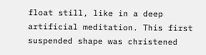float still, like in a deep artificial meditation. This first suspended shape was christened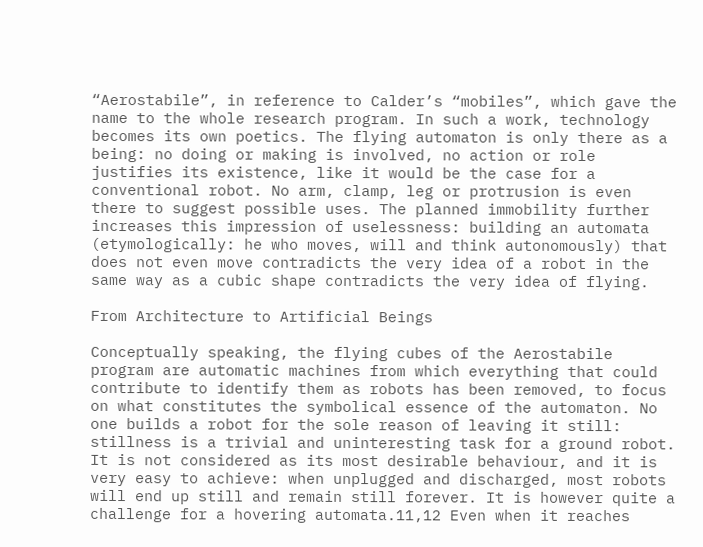“Aerostabile”, in reference to Calder’s “mobiles”, which gave the name to the whole research program. In such a work, technology becomes its own poetics. The flying automaton is only there as a being: no doing or making is involved, no action or role justifies its existence, like it would be the case for a conventional robot. No arm, clamp, leg or protrusion is even there to suggest possible uses. The planned immobility further increases this impression of uselessness: building an automata (etymologically: he who moves, will and think autonomously) that does not even move contradicts the very idea of a robot in the same way as a cubic shape contradicts the very idea of flying.

From Architecture to Artificial Beings

Conceptually speaking, the flying cubes of the Aerostabile program are automatic machines from which everything that could contribute to identify them as robots has been removed, to focus on what constitutes the symbolical essence of the automaton. No one builds a robot for the sole reason of leaving it still: stillness is a trivial and uninteresting task for a ground robot. It is not considered as its most desirable behaviour, and it is very easy to achieve: when unplugged and discharged, most robots will end up still and remain still forever. It is however quite a challenge for a hovering automata.11,12 Even when it reaches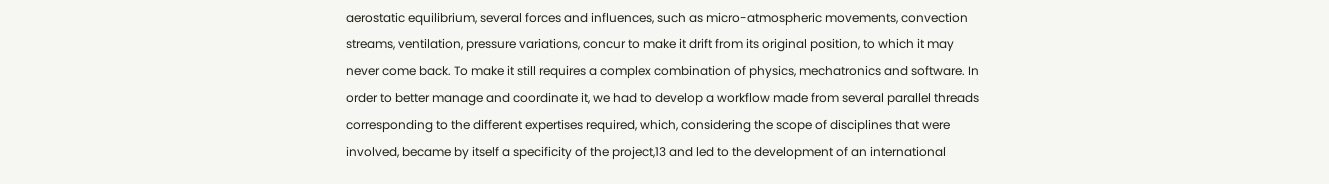aerostatic equilibrium, several forces and influences, such as micro-atmospheric movements, convection streams, ventilation, pressure variations, concur to make it drift from its original position, to which it may never come back. To make it still requires a complex combination of physics, mechatronics and software. In order to better manage and coordinate it, we had to develop a workflow made from several parallel threads corresponding to the different expertises required, which, considering the scope of disciplines that were involved, became by itself a specificity of the project,13 and led to the development of an international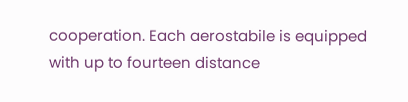cooperation. Each aerostabile is equipped with up to fourteen distance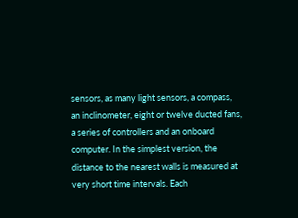sensors, as many light sensors, a compass, an inclinometer, eight or twelve ducted fans, a series of controllers and an onboard computer. In the simplest version, the distance to the nearest walls is measured at very short time intervals. Each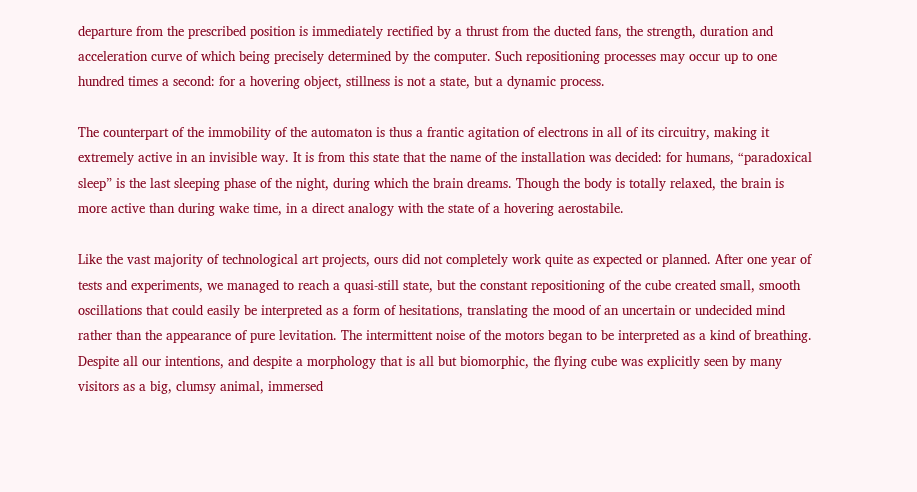departure from the prescribed position is immediately rectified by a thrust from the ducted fans, the strength, duration and acceleration curve of which being precisely determined by the computer. Such repositioning processes may occur up to one hundred times a second: for a hovering object, stillness is not a state, but a dynamic process.

The counterpart of the immobility of the automaton is thus a frantic agitation of electrons in all of its circuitry, making it extremely active in an invisible way. It is from this state that the name of the installation was decided: for humans, “paradoxical sleep” is the last sleeping phase of the night, during which the brain dreams. Though the body is totally relaxed, the brain is more active than during wake time, in a direct analogy with the state of a hovering aerostabile.

Like the vast majority of technological art projects, ours did not completely work quite as expected or planned. After one year of tests and experiments, we managed to reach a quasi-still state, but the constant repositioning of the cube created small, smooth oscillations that could easily be interpreted as a form of hesitations, translating the mood of an uncertain or undecided mind rather than the appearance of pure levitation. The intermittent noise of the motors began to be interpreted as a kind of breathing. Despite all our intentions, and despite a morphology that is all but biomorphic, the flying cube was explicitly seen by many visitors as a big, clumsy animal, immersed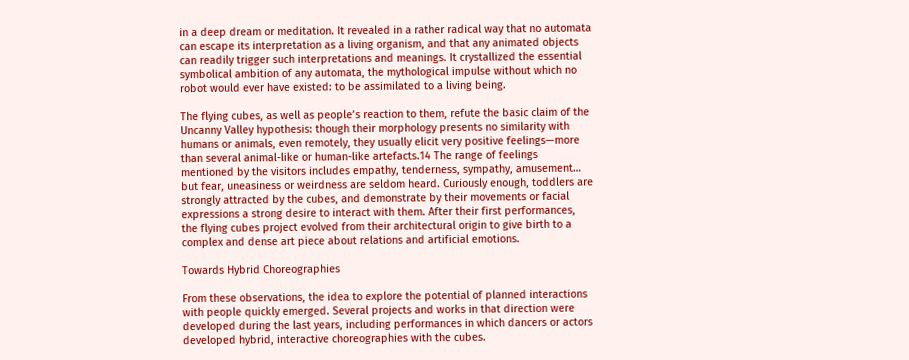in a deep dream or meditation. It revealed in a rather radical way that no automata can escape its interpretation as a living organism, and that any animated objects can readily trigger such interpretations and meanings. It crystallized the essential symbolical ambition of any automata, the mythological impulse without which no robot would ever have existed: to be assimilated to a living being.

The flying cubes, as well as people’s reaction to them, refute the basic claim of the Uncanny Valley hypothesis: though their morphology presents no similarity with humans or animals, even remotely, they usually elicit very positive feelings—more than several animal-like or human-like artefacts.14 The range of feelings mentioned by the visitors includes empathy, tenderness, sympathy, amusement… but fear, uneasiness or weirdness are seldom heard. Curiously enough, toddlers are strongly attracted by the cubes, and demonstrate by their movements or facial expressions a strong desire to interact with them. After their first performances,  the flying cubes project evolved from their architectural origin to give birth to a complex and dense art piece about relations and artificial emotions.

Towards Hybrid Choreographies

From these observations, the idea to explore the potential of planned interactions with people quickly emerged. Several projects and works in that direction were developed during the last years, including performances in which dancers or actors developed hybrid, interactive choreographies with the cubes.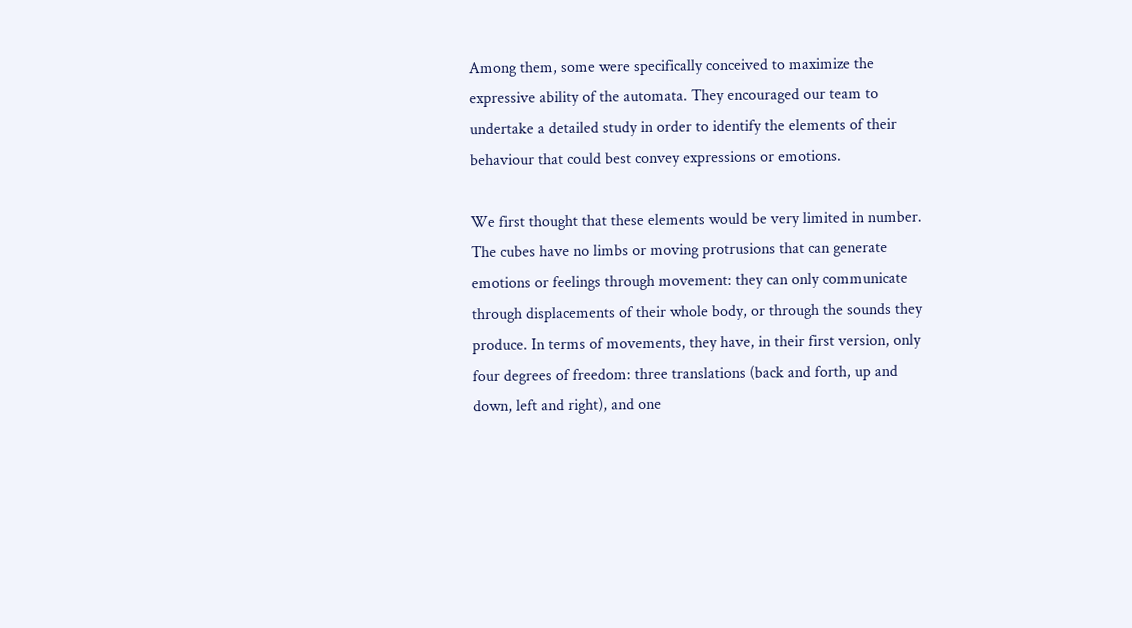Among them, some were specifically conceived to maximize the expressive ability of the automata. They encouraged our team to undertake a detailed study in order to identify the elements of their behaviour that could best convey expressions or emotions.

We first thought that these elements would be very limited in number. The cubes have no limbs or moving protrusions that can generate emotions or feelings through movement: they can only communicate through displacements of their whole body, or through the sounds they produce. In terms of movements, they have, in their first version, only four degrees of freedom: three translations (back and forth, up and down, left and right), and one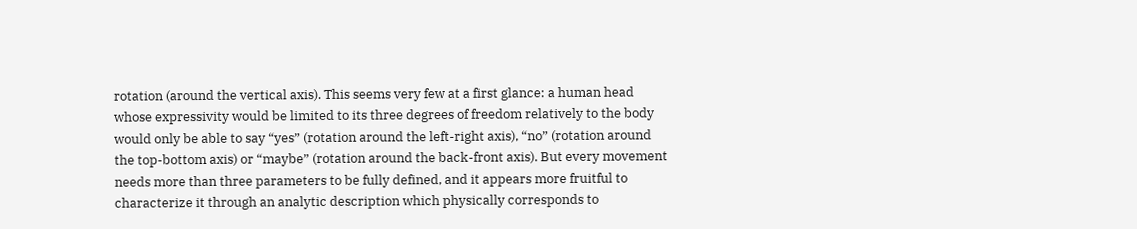rotation (around the vertical axis). This seems very few at a first glance: a human head whose expressivity would be limited to its three degrees of freedom relatively to the body would only be able to say “yes” (rotation around the left-right axis), “no” (rotation around the top-bottom axis) or “maybe” (rotation around the back-front axis). But every movement needs more than three parameters to be fully defined, and it appears more fruitful to characterize it through an analytic description which physically corresponds to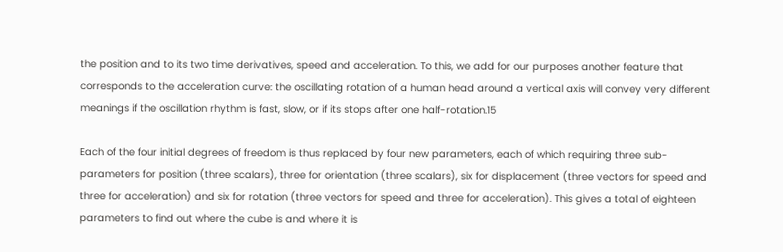the position and to its two time derivatives, speed and acceleration. To this, we add for our purposes another feature that corresponds to the acceleration curve: the oscillating rotation of a human head around a vertical axis will convey very different meanings if the oscillation rhythm is fast, slow, or if its stops after one half-rotation.15

Each of the four initial degrees of freedom is thus replaced by four new parameters, each of which requiring three sub-parameters for position (three scalars), three for orientation (three scalars), six for displacement (three vectors for speed and three for acceleration) and six for rotation (three vectors for speed and three for acceleration). This gives a total of eighteen parameters to find out where the cube is and where it is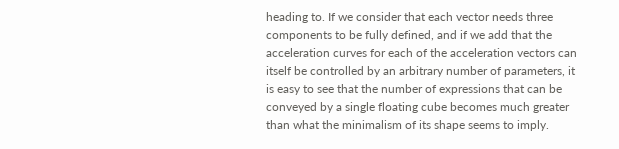heading to. If we consider that each vector needs three components to be fully defined, and if we add that the acceleration curves for each of the acceleration vectors can itself be controlled by an arbitrary number of parameters, it is easy to see that the number of expressions that can be conveyed by a single floating cube becomes much greater than what the minimalism of its shape seems to imply.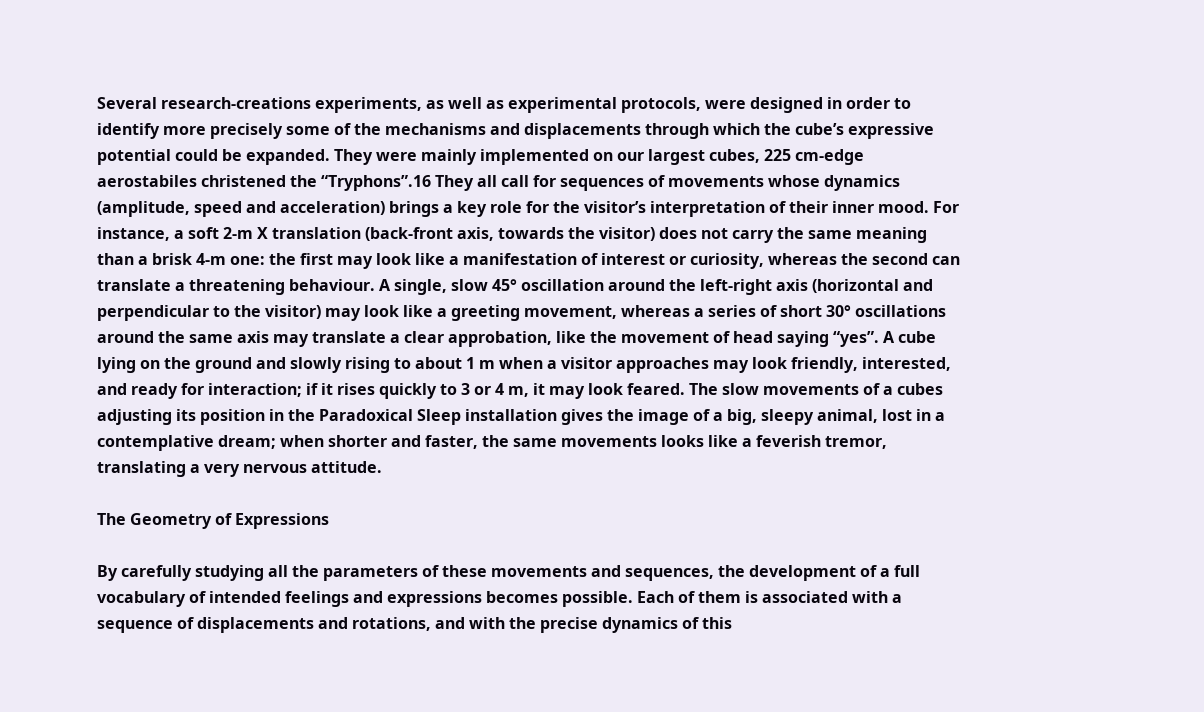Several research-creations experiments, as well as experimental protocols, were designed in order to identify more precisely some of the mechanisms and displacements through which the cube’s expressive potential could be expanded. They were mainly implemented on our largest cubes, 225 cm-edge aerostabiles christened the “Tryphons”.16 They all call for sequences of movements whose dynamics (amplitude, speed and acceleration) brings a key role for the visitor’s interpretation of their inner mood. For instance, a soft 2-m X translation (back-front axis, towards the visitor) does not carry the same meaning than a brisk 4-m one: the first may look like a manifestation of interest or curiosity, whereas the second can translate a threatening behaviour. A single, slow 45° oscillation around the left-right axis (horizontal and perpendicular to the visitor) may look like a greeting movement, whereas a series of short 30° oscillations around the same axis may translate a clear approbation, like the movement of head saying “yes”. A cube lying on the ground and slowly rising to about 1 m when a visitor approaches may look friendly, interested, and ready for interaction; if it rises quickly to 3 or 4 m, it may look feared. The slow movements of a cubes adjusting its position in the Paradoxical Sleep installation gives the image of a big, sleepy animal, lost in a contemplative dream; when shorter and faster, the same movements looks like a feverish tremor, translating a very nervous attitude.

The Geometry of Expressions

By carefully studying all the parameters of these movements and sequences, the development of a full vocabulary of intended feelings and expressions becomes possible. Each of them is associated with a sequence of displacements and rotations, and with the precise dynamics of this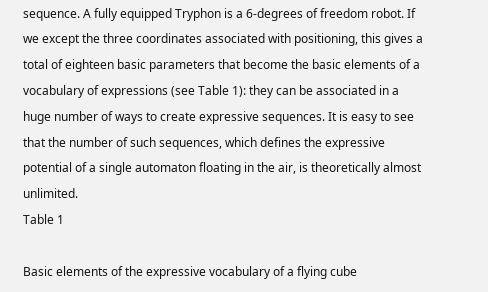sequence. A fully equipped Tryphon is a 6-degrees of freedom robot. If we except the three coordinates associated with positioning, this gives a total of eighteen basic parameters that become the basic elements of a vocabulary of expressions (see Table 1): they can be associated in a huge number of ways to create expressive sequences. It is easy to see that the number of such sequences, which defines the expressive potential of a single automaton floating in the air, is theoretically almost unlimited.
Table 1

Basic elements of the expressive vocabulary of a flying cube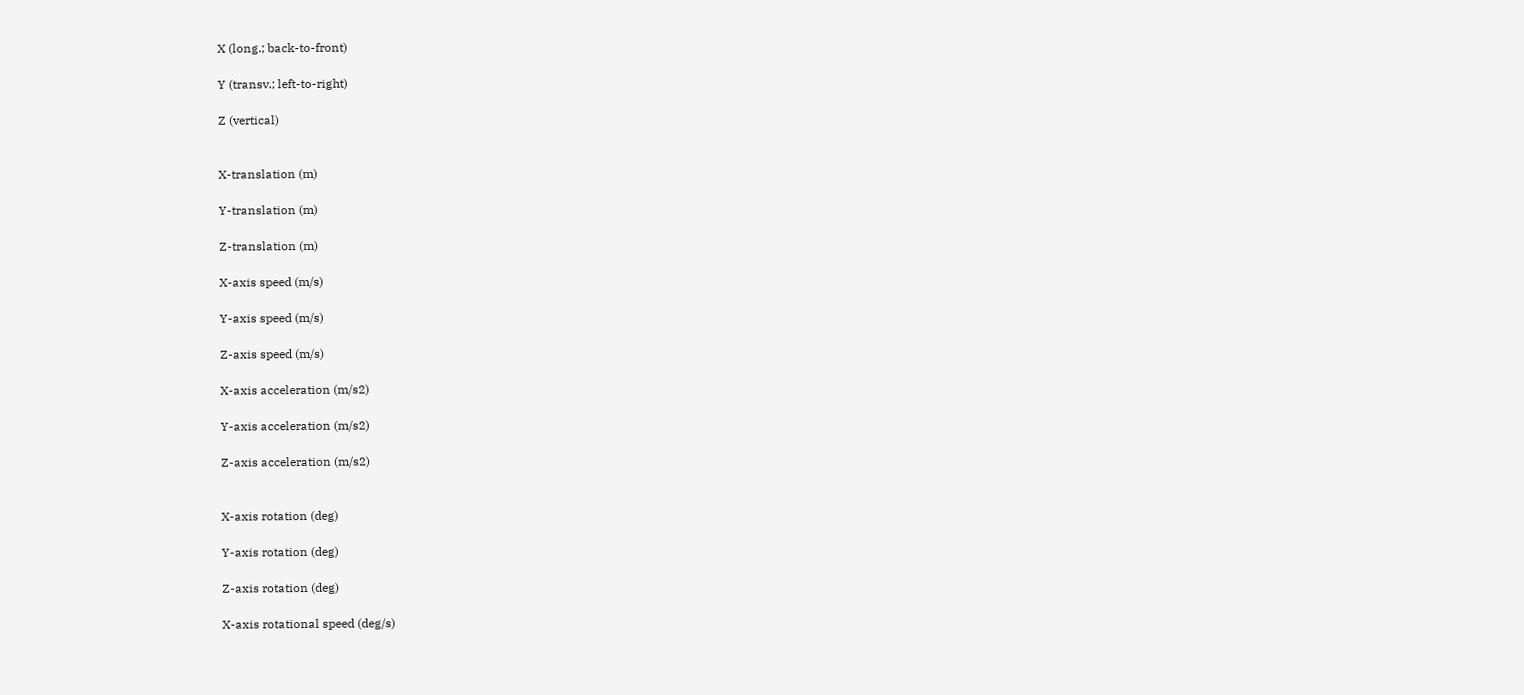X (long.; back-to-front)

Y (transv.; left-to-right)

Z (vertical)


X-translation (m)

Y-translation (m)

Z-translation (m)

X-axis speed (m/s)

Y-axis speed (m/s)

Z-axis speed (m/s)

X-axis acceleration (m/s2)

Y-axis acceleration (m/s2)

Z-axis acceleration (m/s2)


X-axis rotation (deg)

Y-axis rotation (deg)

Z-axis rotation (deg)

X-axis rotational speed (deg/s)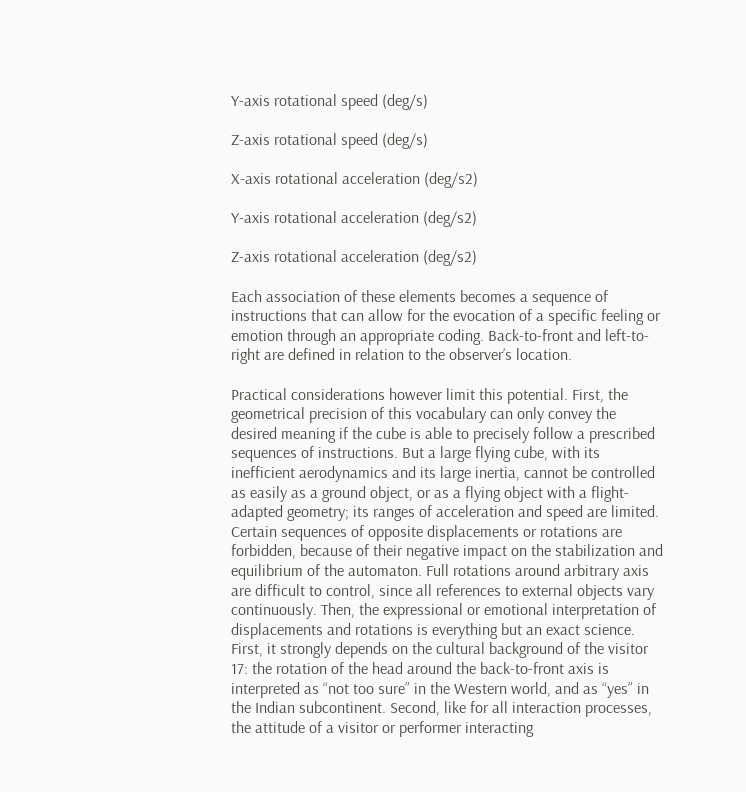Y-axis rotational speed (deg/s)

Z-axis rotational speed (deg/s)

X-axis rotational acceleration (deg/s2)

Y-axis rotational acceleration (deg/s2)

Z-axis rotational acceleration (deg/s2)

Each association of these elements becomes a sequence of instructions that can allow for the evocation of a specific feeling or emotion through an appropriate coding. Back-to-front and left-to-right are defined in relation to the observer’s location.

Practical considerations however limit this potential. First, the geometrical precision of this vocabulary can only convey the desired meaning if the cube is able to precisely follow a prescribed sequences of instructions. But a large flying cube, with its inefficient aerodynamics and its large inertia, cannot be controlled as easily as a ground object, or as a flying object with a flight-adapted geometry; its ranges of acceleration and speed are limited. Certain sequences of opposite displacements or rotations are forbidden, because of their negative impact on the stabilization and equilibrium of the automaton. Full rotations around arbitrary axis are difficult to control, since all references to external objects vary continuously. Then, the expressional or emotional interpretation of displacements and rotations is everything but an exact science. First, it strongly depends on the cultural background of the visitor 17: the rotation of the head around the back-to-front axis is interpreted as “not too sure” in the Western world, and as “yes” in the Indian subcontinent. Second, like for all interaction processes, the attitude of a visitor or performer interacting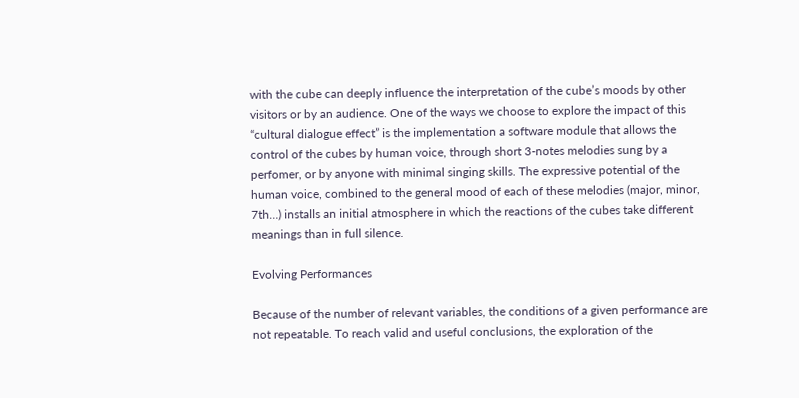with the cube can deeply influence the interpretation of the cube’s moods by other visitors or by an audience. One of the ways we choose to explore the impact of this “cultural dialogue effect” is the implementation a software module that allows the control of the cubes by human voice, through short 3-notes melodies sung by a perfomer, or by anyone with minimal singing skills. The expressive potential of the human voice, combined to the general mood of each of these melodies (major, minor, 7th…) installs an initial atmosphere in which the reactions of the cubes take different meanings than in full silence.

Evolving Performances

Because of the number of relevant variables, the conditions of a given performance are not repeatable. To reach valid and useful conclusions, the exploration of the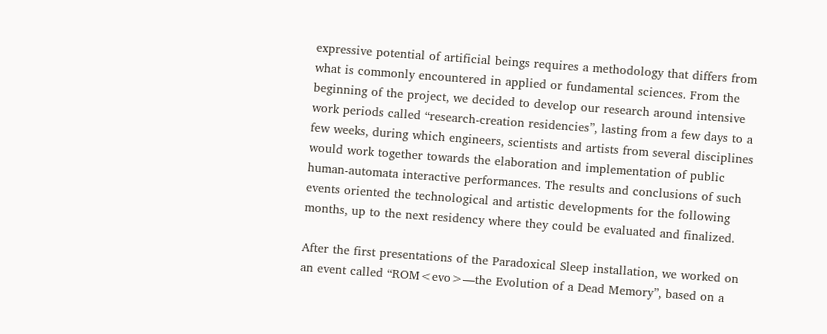expressive potential of artificial beings requires a methodology that differs from what is commonly encountered in applied or fundamental sciences. From the beginning of the project, we decided to develop our research around intensive work periods called “research-creation residencies”, lasting from a few days to a few weeks, during which engineers, scientists and artists from several disciplines would work together towards the elaboration and implementation of public human-automata interactive performances. The results and conclusions of such events oriented the technological and artistic developments for the following months, up to the next residency where they could be evaluated and finalized.

After the first presentations of the Paradoxical Sleep installation, we worked on an event called “ROM<evo>—the Evolution of a Dead Memory”, based on a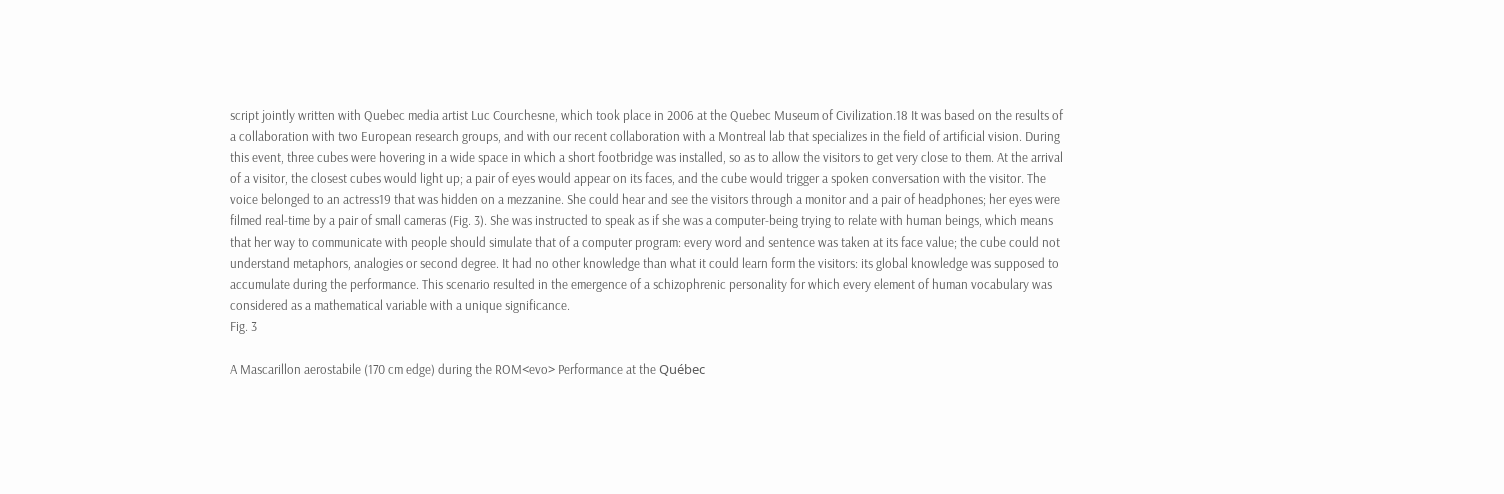script jointly written with Quebec media artist Luc Courchesne, which took place in 2006 at the Quebec Museum of Civilization.18 It was based on the results of a collaboration with two European research groups, and with our recent collaboration with a Montreal lab that specializes in the field of artificial vision. During this event, three cubes were hovering in a wide space in which a short footbridge was installed, so as to allow the visitors to get very close to them. At the arrival of a visitor, the closest cubes would light up; a pair of eyes would appear on its faces, and the cube would trigger a spoken conversation with the visitor. The voice belonged to an actress19 that was hidden on a mezzanine. She could hear and see the visitors through a monitor and a pair of headphones; her eyes were filmed real-time by a pair of small cameras (Fig. 3). She was instructed to speak as if she was a computer-being trying to relate with human beings, which means that her way to communicate with people should simulate that of a computer program: every word and sentence was taken at its face value; the cube could not understand metaphors, analogies or second degree. It had no other knowledge than what it could learn form the visitors: its global knowledge was supposed to accumulate during the performance. This scenario resulted in the emergence of a schizophrenic personality for which every element of human vocabulary was considered as a mathematical variable with a unique significance.
Fig. 3

A Mascarillon aerostabile (170 cm edge) during the ROM<evo> Performance at the Québec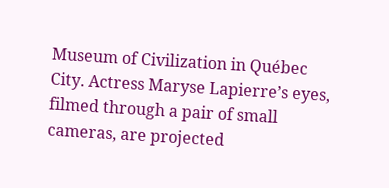Museum of Civilization in Québec City. Actress Maryse Lapierre’s eyes, filmed through a pair of small cameras, are projected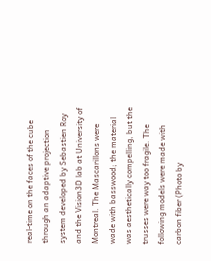real-time on the faces of the cube through an adaptive projection system developed by Sebastien Roy and the Vision3D lab at University of Montreal. The Mascarillons were wade with basswood; the material was aesthetically compelling, but the trusses were way too fragile. The following models were made with carbon fiber (Photo by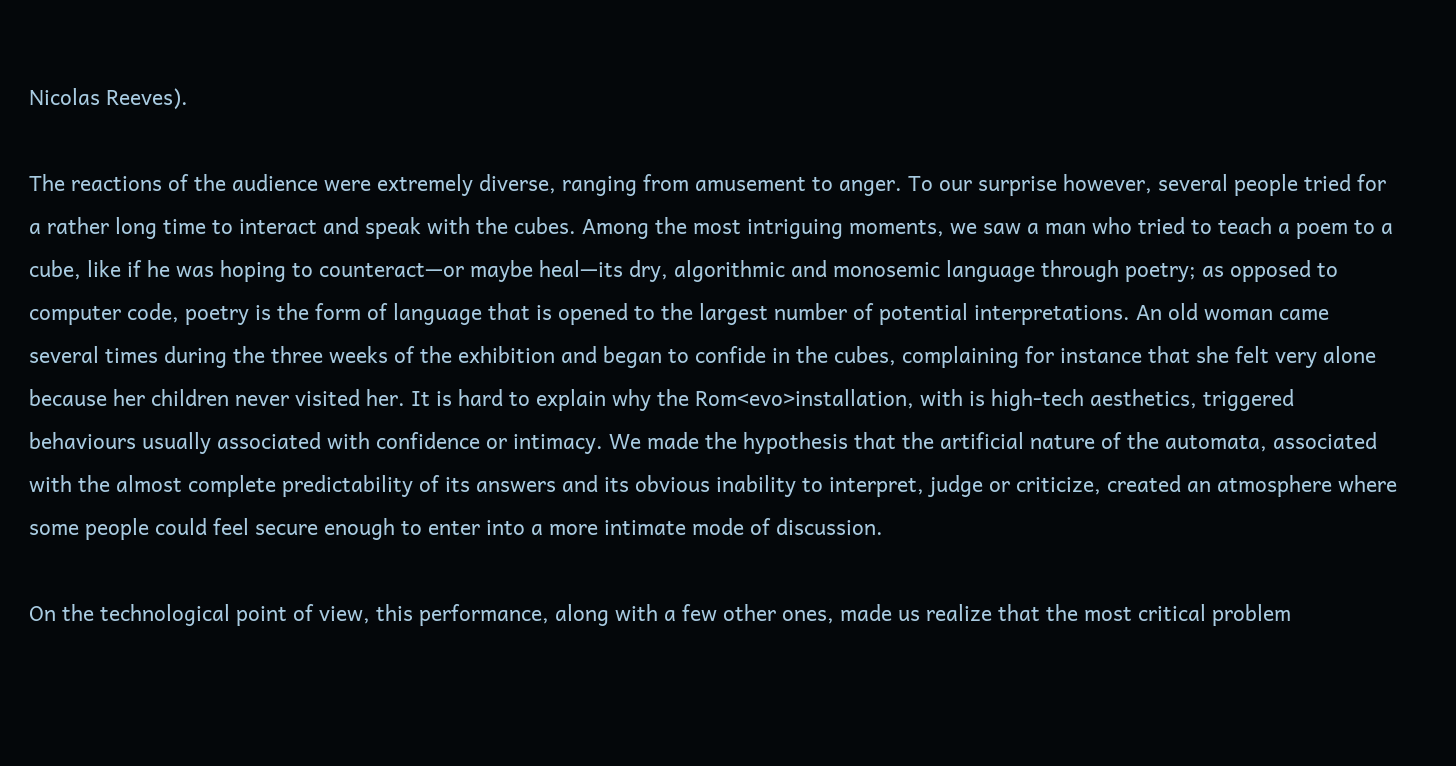Nicolas Reeves).

The reactions of the audience were extremely diverse, ranging from amusement to anger. To our surprise however, several people tried for a rather long time to interact and speak with the cubes. Among the most intriguing moments, we saw a man who tried to teach a poem to a cube, like if he was hoping to counteract—or maybe heal—its dry, algorithmic and monosemic language through poetry; as opposed to computer code, poetry is the form of language that is opened to the largest number of potential interpretations. An old woman came several times during the three weeks of the exhibition and began to confide in the cubes, complaining for instance that she felt very alone because her children never visited her. It is hard to explain why the Rom<evo>installation, with is high-tech aesthetics, triggered behaviours usually associated with confidence or intimacy. We made the hypothesis that the artificial nature of the automata, associated with the almost complete predictability of its answers and its obvious inability to interpret, judge or criticize, created an atmosphere where some people could feel secure enough to enter into a more intimate mode of discussion.

On the technological point of view, this performance, along with a few other ones, made us realize that the most critical problem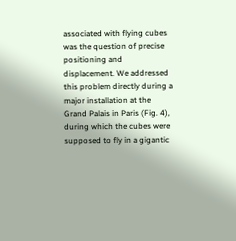associated with flying cubes was the question of precise positioning and displacement. We addressed this problem directly during a major installation at the Grand Palais in Paris (Fig. 4), during which the cubes were supposed to fly in a gigantic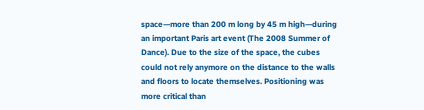space—more than 200 m long by 45 m high—during an important Paris art event (The 2008 Summer of Dance). Due to the size of the space, the cubes could not rely anymore on the distance to the walls and floors to locate themselves. Positioning was more critical than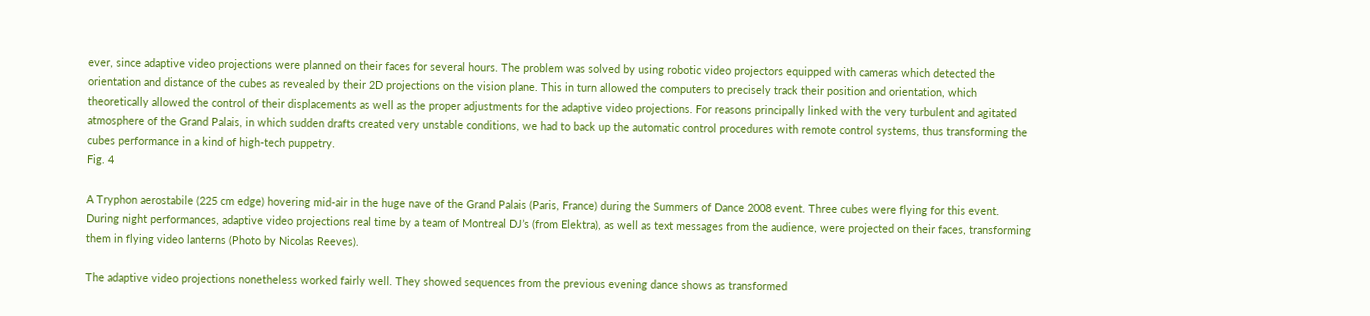ever, since adaptive video projections were planned on their faces for several hours. The problem was solved by using robotic video projectors equipped with cameras which detected the orientation and distance of the cubes as revealed by their 2D projections on the vision plane. This in turn allowed the computers to precisely track their position and orientation, which theoretically allowed the control of their displacements as well as the proper adjustments for the adaptive video projections. For reasons principally linked with the very turbulent and agitated atmosphere of the Grand Palais, in which sudden drafts created very unstable conditions, we had to back up the automatic control procedures with remote control systems, thus transforming the cubes performance in a kind of high-tech puppetry.
Fig. 4

A Tryphon aerostabile (225 cm edge) hovering mid-air in the huge nave of the Grand Palais (Paris, France) during the Summers of Dance 2008 event. Three cubes were flying for this event. During night performances, adaptive video projections real time by a team of Montreal DJ’s (from Elektra), as well as text messages from the audience, were projected on their faces, transforming them in flying video lanterns (Photo by Nicolas Reeves).

The adaptive video projections nonetheless worked fairly well. They showed sequences from the previous evening dance shows as transformed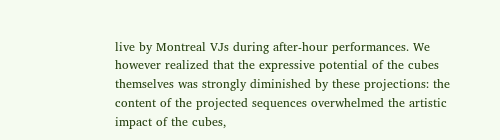live by Montreal VJs during after-hour performances. We however realized that the expressive potential of the cubes themselves was strongly diminished by these projections: the content of the projected sequences overwhelmed the artistic impact of the cubes,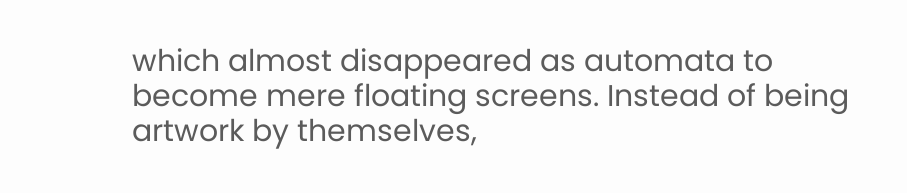which almost disappeared as automata to become mere floating screens. Instead of being artwork by themselves,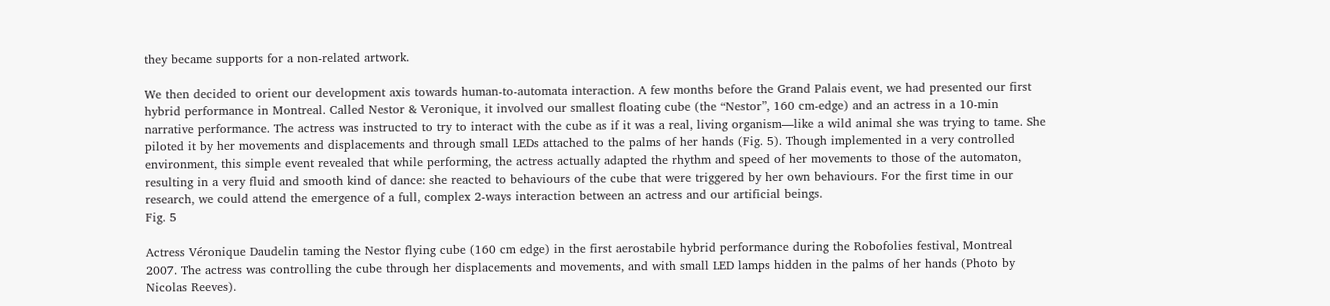they became supports for a non-related artwork.

We then decided to orient our development axis towards human-to-automata interaction. A few months before the Grand Palais event, we had presented our first hybrid performance in Montreal. Called Nestor & Veronique, it involved our smallest floating cube (the “Nestor”, 160 cm-edge) and an actress in a 10-min narrative performance. The actress was instructed to try to interact with the cube as if it was a real, living organism—like a wild animal she was trying to tame. She piloted it by her movements and displacements and through small LEDs attached to the palms of her hands (Fig. 5). Though implemented in a very controlled environment, this simple event revealed that while performing, the actress actually adapted the rhythm and speed of her movements to those of the automaton, resulting in a very fluid and smooth kind of dance: she reacted to behaviours of the cube that were triggered by her own behaviours. For the first time in our research, we could attend the emergence of a full, complex 2-ways interaction between an actress and our artificial beings.
Fig. 5

Actress Véronique Daudelin taming the Nestor flying cube (160 cm edge) in the first aerostabile hybrid performance during the Robofolies festival, Montreal 2007. The actress was controlling the cube through her displacements and movements, and with small LED lamps hidden in the palms of her hands (Photo by Nicolas Reeves).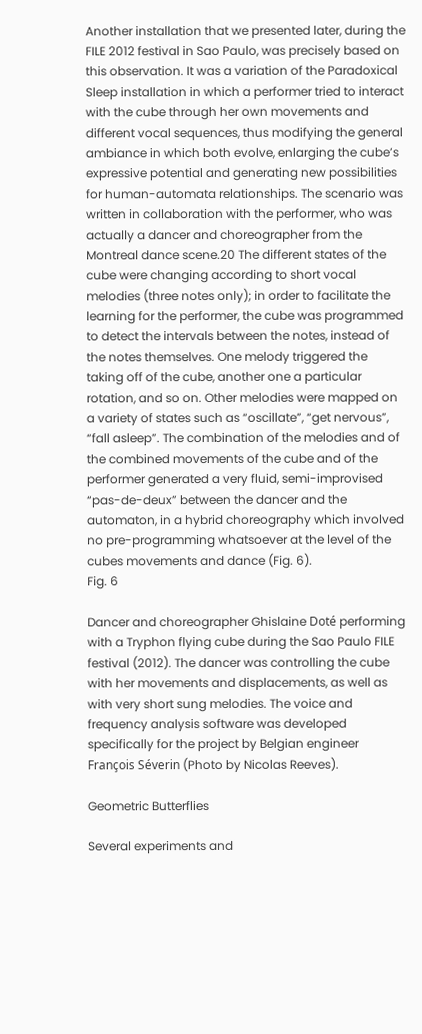Another installation that we presented later, during the FILE 2012 festival in Sao Paulo, was precisely based on this observation. It was a variation of the Paradoxical Sleep installation in which a performer tried to interact with the cube through her own movements and different vocal sequences, thus modifying the general ambiance in which both evolve, enlarging the cube’s expressive potential and generating new possibilities for human-automata relationships. The scenario was written in collaboration with the performer, who was actually a dancer and choreographer from the Montreal dance scene.20 The different states of the cube were changing according to short vocal melodies (three notes only); in order to facilitate the learning for the performer, the cube was programmed to detect the intervals between the notes, instead of the notes themselves. One melody triggered the taking off of the cube, another one a particular rotation, and so on. Other melodies were mapped on a variety of states such as “oscillate”, “get nervous”, “fall asleep”. The combination of the melodies and of the combined movements of the cube and of the performer generated a very fluid, semi-improvised “pas-de-deux” between the dancer and the automaton, in a hybrid choreography which involved no pre-programming whatsoever at the level of the cubes movements and dance (Fig. 6).
Fig. 6

Dancer and choreographer Ghislaine Doté performing with a Tryphon flying cube during the Sao Paulo FILE festival (2012). The dancer was controlling the cube with her movements and displacements, as well as with very short sung melodies. The voice and frequency analysis software was developed specifically for the project by Belgian engineer François Séverin (Photo by Nicolas Reeves).

Geometric Butterflies

Several experiments and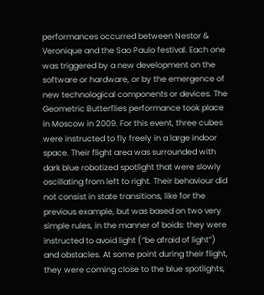performances occurred between Nestor & Veronique and the Sao Paulo festival. Each one was triggered by a new development on the software or hardware, or by the emergence of new technological components or devices. The Geometric Butterflies performance took place in Moscow in 2009. For this event, three cubes were instructed to fly freely in a large indoor space. Their flight area was surrounded with dark blue robotized spotlight that were slowly oscillating from left to right. Their behaviour did not consist in state transitions, like for the previous example, but was based on two very simple rules, in the manner of boids: they were instructed to avoid light (“be afraid of light”) and obstacles. At some point during their flight, they were coming close to the blue spotlights,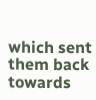which sent them back towards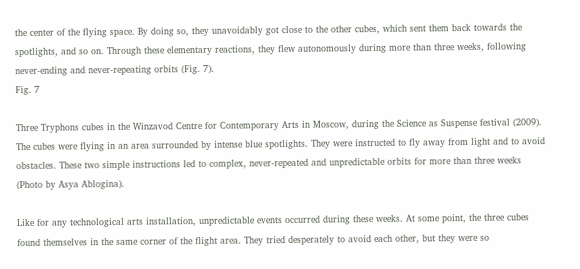the center of the flying space. By doing so, they unavoidably got close to the other cubes, which sent them back towards the spotlights, and so on. Through these elementary reactions, they flew autonomously during more than three weeks, following never-ending and never-repeating orbits (Fig. 7).
Fig. 7

Three Tryphons cubes in the Winzavod Centre for Contemporary Arts in Moscow, during the Science as Suspense festival (2009). The cubes were flying in an area surrounded by intense blue spotlights. They were instructed to fly away from light and to avoid obstacles. These two simple instructions led to complex, never-repeated and unpredictable orbits for more than three weeks (Photo by Asya Ablogina).

Like for any technological arts installation, unpredictable events occurred during these weeks. At some point, the three cubes found themselves in the same corner of the flight area. They tried desperately to avoid each other, but they were so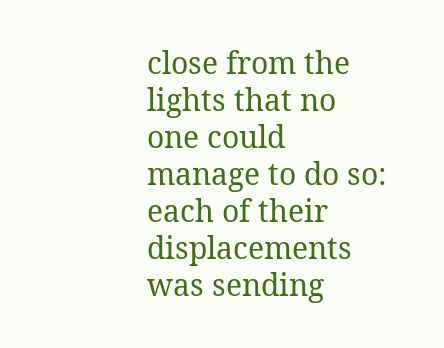close from the lights that no one could manage to do so: each of their displacements was sending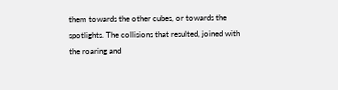them towards the other cubes, or towards the spotlights. The collisions that resulted, joined with the roaring and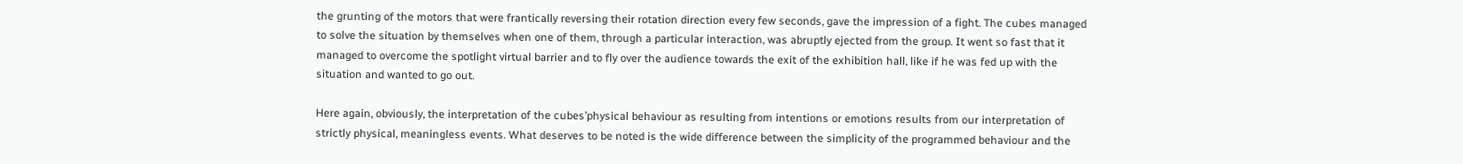the grunting of the motors that were frantically reversing their rotation direction every few seconds, gave the impression of a fight. The cubes managed to solve the situation by themselves when one of them, through a particular interaction, was abruptly ejected from the group. It went so fast that it managed to overcome the spotlight virtual barrier and to fly over the audience towards the exit of the exhibition hall, like if he was fed up with the situation and wanted to go out.

Here again, obviously, the interpretation of the cubes’physical behaviour as resulting from intentions or emotions results from our interpretation of strictly physical, meaningless events. What deserves to be noted is the wide difference between the simplicity of the programmed behaviour and the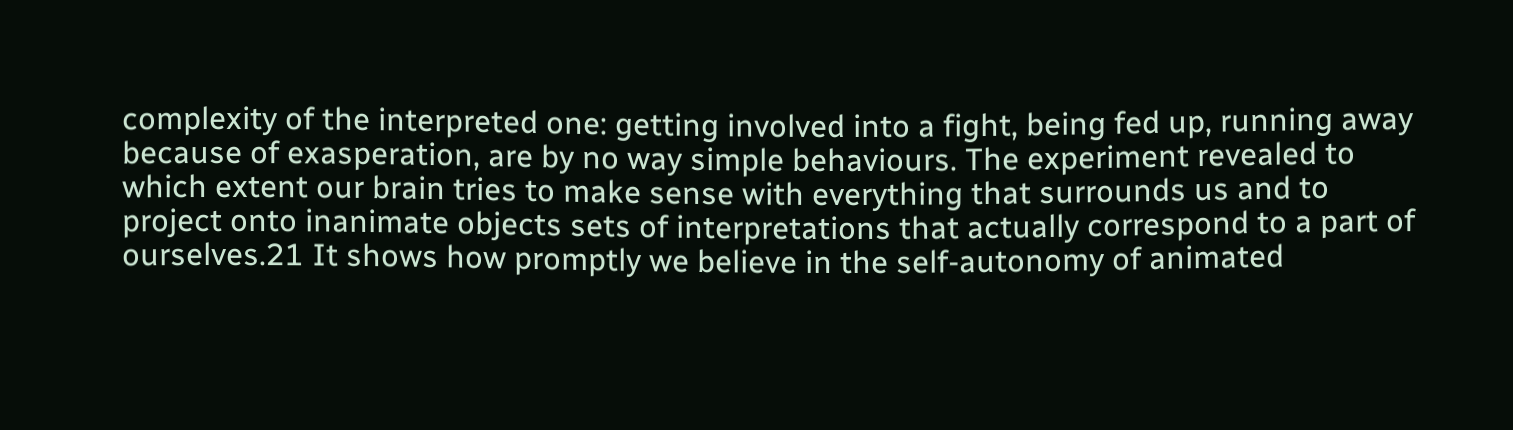complexity of the interpreted one: getting involved into a fight, being fed up, running away because of exasperation, are by no way simple behaviours. The experiment revealed to which extent our brain tries to make sense with everything that surrounds us and to project onto inanimate objects sets of interpretations that actually correspond to a part of ourselves.21 It shows how promptly we believe in the self-autonomy of animated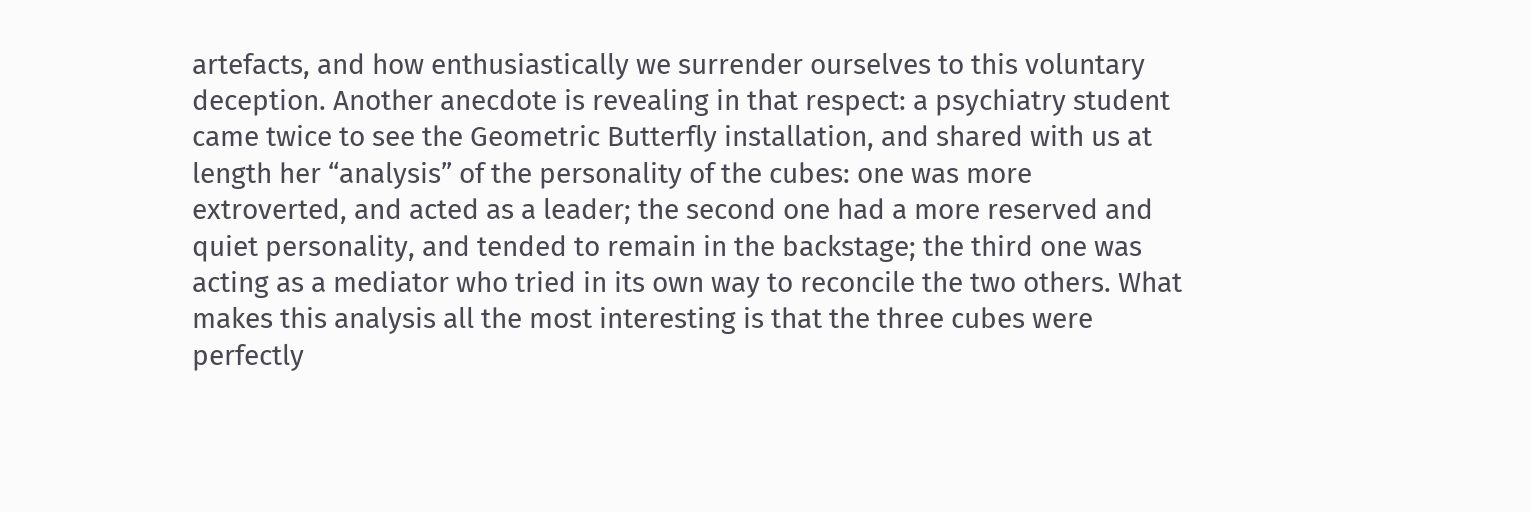artefacts, and how enthusiastically we surrender ourselves to this voluntary deception. Another anecdote is revealing in that respect: a psychiatry student came twice to see the Geometric Butterfly installation, and shared with us at length her “analysis” of the personality of the cubes: one was more extroverted, and acted as a leader; the second one had a more reserved and quiet personality, and tended to remain in the backstage; the third one was acting as a mediator who tried in its own way to reconcile the two others. What makes this analysis all the most interesting is that the three cubes were perfectly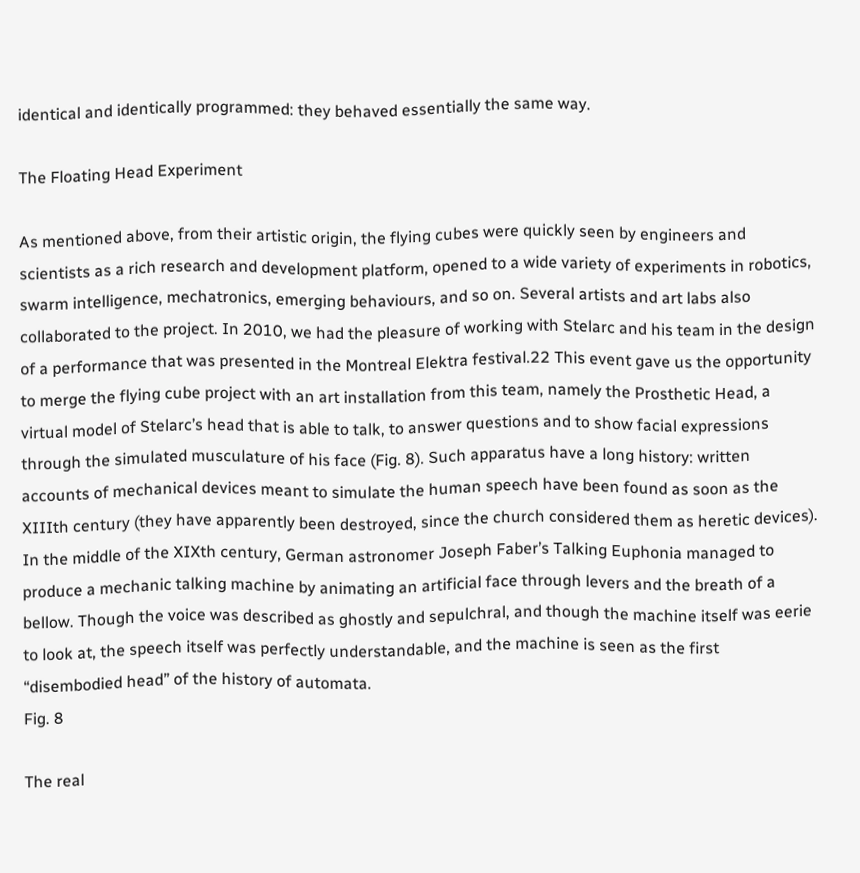identical and identically programmed: they behaved essentially the same way.

The Floating Head Experiment

As mentioned above, from their artistic origin, the flying cubes were quickly seen by engineers and scientists as a rich research and development platform, opened to a wide variety of experiments in robotics, swarm intelligence, mechatronics, emerging behaviours, and so on. Several artists and art labs also collaborated to the project. In 2010, we had the pleasure of working with Stelarc and his team in the design of a performance that was presented in the Montreal Elektra festival.22 This event gave us the opportunity to merge the flying cube project with an art installation from this team, namely the Prosthetic Head, a virtual model of Stelarc’s head that is able to talk, to answer questions and to show facial expressions through the simulated musculature of his face (Fig. 8). Such apparatus have a long history: written accounts of mechanical devices meant to simulate the human speech have been found as soon as the XIIIth century (they have apparently been destroyed, since the church considered them as heretic devices). In the middle of the XIXth century, German astronomer Joseph Faber’s Talking Euphonia managed to produce a mechanic talking machine by animating an artificial face through levers and the breath of a bellow. Though the voice was described as ghostly and sepulchral, and though the machine itself was eerie to look at, the speech itself was perfectly understandable, and the machine is seen as the first “disembodied head” of the history of automata.
Fig. 8

The real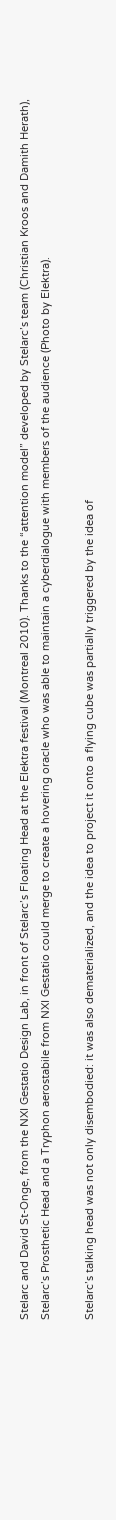Stelarc and David St-Onge, from the NXI Gestatio Design Lab, in front of Stelarc’s Floating Head at the Elektra festival (Montreal 2010). Thanks to the “attention model” developed by Stelarc’s team (Christian Kroos and Damith Herath), Stelarc’s Prosthetic Head and a Tryphon aerostabile from NXI Gestatio could merge to create a hovering oracle who was able to maintain a cyberdialogue with members of the audience (Photo by Elektra).

Stelarc’s talking head was not only disembodied: it was also dematerialized, and the idea to project it onto a flying cube was partially triggered by the idea of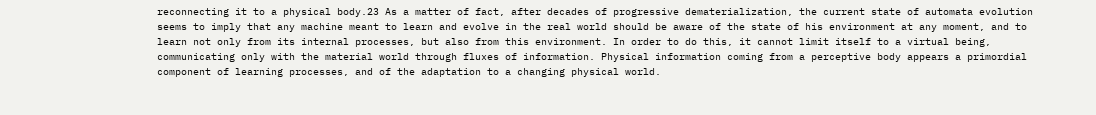reconnecting it to a physical body.23 As a matter of fact, after decades of progressive dematerialization, the current state of automata evolution seems to imply that any machine meant to learn and evolve in the real world should be aware of the state of his environment at any moment, and to learn not only from its internal processes, but also from this environment. In order to do this, it cannot limit itself to a virtual being, communicating only with the material world through fluxes of information. Physical information coming from a perceptive body appears a primordial component of learning processes, and of the adaptation to a changing physical world.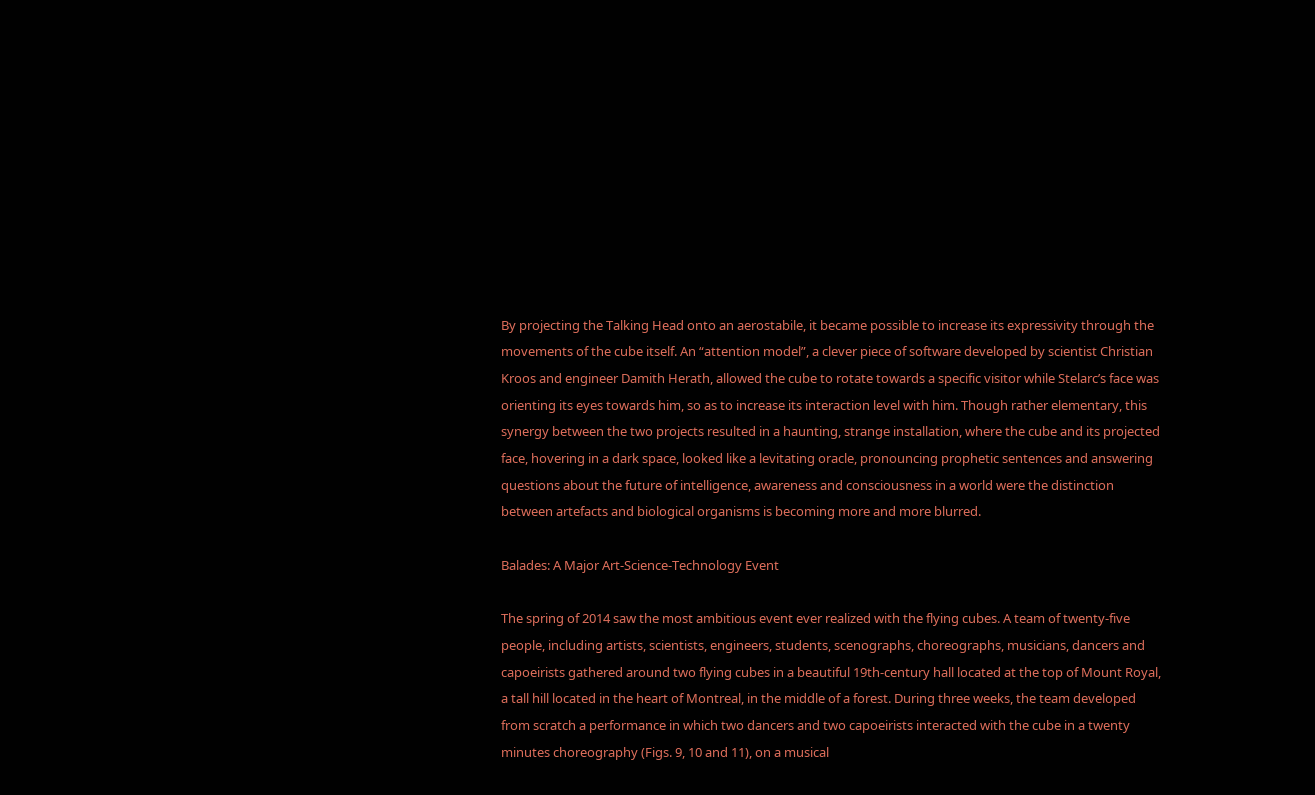By projecting the Talking Head onto an aerostabile, it became possible to increase its expressivity through the movements of the cube itself. An “attention model”, a clever piece of software developed by scientist Christian Kroos and engineer Damith Herath, allowed the cube to rotate towards a specific visitor while Stelarc’s face was orienting its eyes towards him, so as to increase its interaction level with him. Though rather elementary, this synergy between the two projects resulted in a haunting, strange installation, where the cube and its projected face, hovering in a dark space, looked like a levitating oracle, pronouncing prophetic sentences and answering questions about the future of intelligence, awareness and consciousness in a world were the distinction between artefacts and biological organisms is becoming more and more blurred.

Balades: A Major Art-Science-Technology Event

The spring of 2014 saw the most ambitious event ever realized with the flying cubes. A team of twenty-five people, including artists, scientists, engineers, students, scenographs, choreographs, musicians, dancers and capoeirists gathered around two flying cubes in a beautiful 19th-century hall located at the top of Mount Royal, a tall hill located in the heart of Montreal, in the middle of a forest. During three weeks, the team developed from scratch a performance in which two dancers and two capoeirists interacted with the cube in a twenty minutes choreography (Figs. 9, 10 and 11), on a musical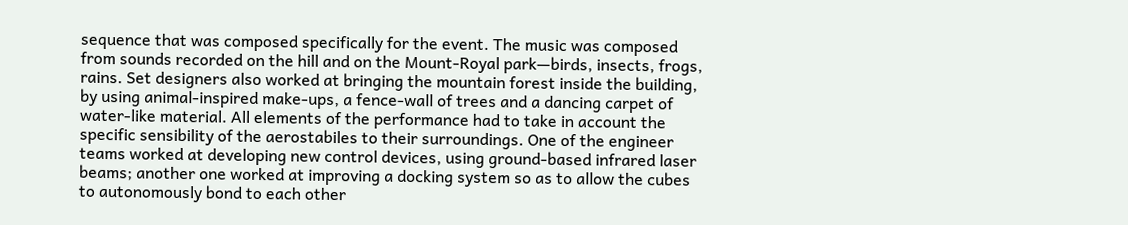sequence that was composed specifically for the event. The music was composed from sounds recorded on the hill and on the Mount-Royal park—birds, insects, frogs, rains. Set designers also worked at bringing the mountain forest inside the building, by using animal-inspired make-ups, a fence-wall of trees and a dancing carpet of water-like material. All elements of the performance had to take in account the specific sensibility of the aerostabiles to their surroundings. One of the engineer teams worked at developing new control devices, using ground-based infrared laser beams; another one worked at improving a docking system so as to allow the cubes to autonomously bond to each other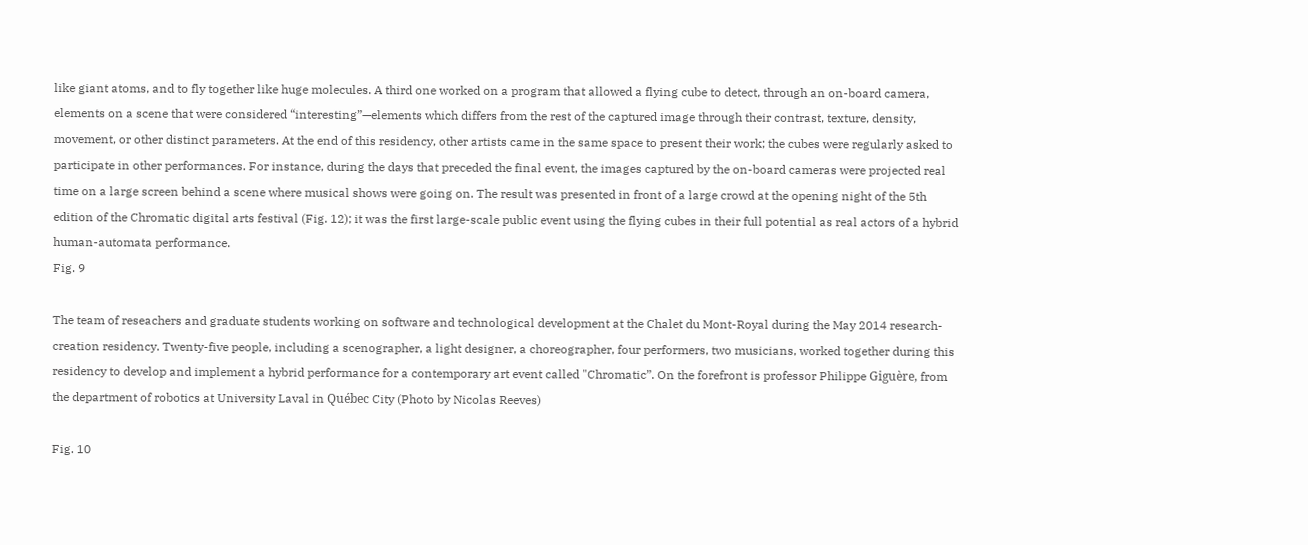like giant atoms, and to fly together like huge molecules. A third one worked on a program that allowed a flying cube to detect, through an on-board camera, elements on a scene that were considered “interesting”—elements which differs from the rest of the captured image through their contrast, texture, density, movement, or other distinct parameters. At the end of this residency, other artists came in the same space to present their work; the cubes were regularly asked to participate in other performances. For instance, during the days that preceded the final event, the images captured by the on-board cameras were projected real time on a large screen behind a scene where musical shows were going on. The result was presented in front of a large crowd at the opening night of the 5th edition of the Chromatic digital arts festival (Fig. 12); it was the first large-scale public event using the flying cubes in their full potential as real actors of a hybrid human-automata performance.
Fig. 9

The team of reseachers and graduate students working on software and technological development at the Chalet du Mont-Royal during the May 2014 research-creation residency. Twenty-five people, including a scenographer, a light designer, a choreographer, four performers, two musicians, worked together during this residency to develop and implement a hybrid performance for a contemporary art event called "Chromatic”. On the forefront is professor Philippe Giguère, from the department of robotics at University Laval in Québec City (Photo by Nicolas Reeves)

Fig. 10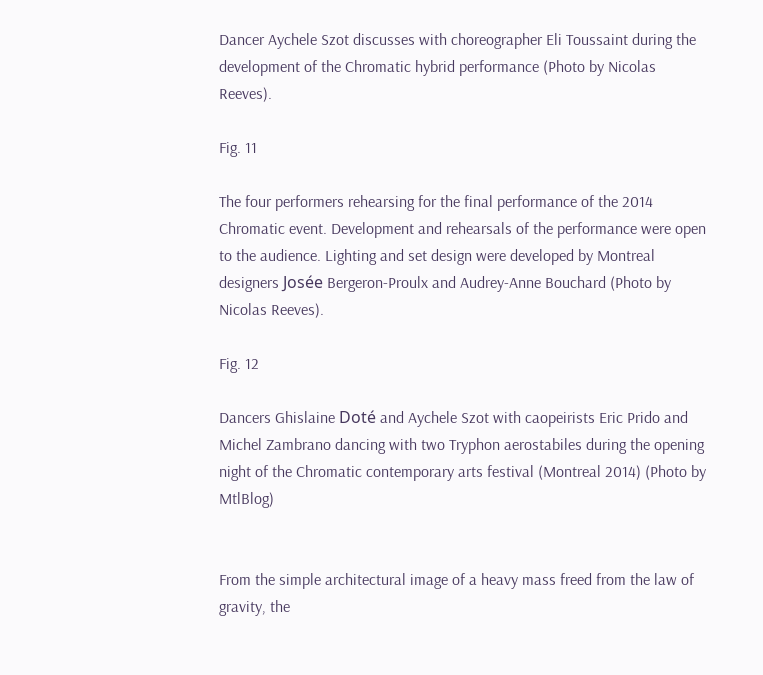Dancer Aychele Szot discusses with choreographer Eli Toussaint during the development of the Chromatic hybrid performance (Photo by Nicolas Reeves).

Fig. 11

The four performers rehearsing for the final performance of the 2014 Chromatic event. Development and rehearsals of the performance were open to the audience. Lighting and set design were developed by Montreal designers Josée Bergeron-Proulx and Audrey-Anne Bouchard (Photo by Nicolas Reeves).

Fig. 12

Dancers Ghislaine Doté and Aychele Szot with caopeirists Eric Prido and Michel Zambrano dancing with two Tryphon aerostabiles during the opening night of the Chromatic contemporary arts festival (Montreal 2014) (Photo by MtlBlog)


From the simple architectural image of a heavy mass freed from the law of gravity, the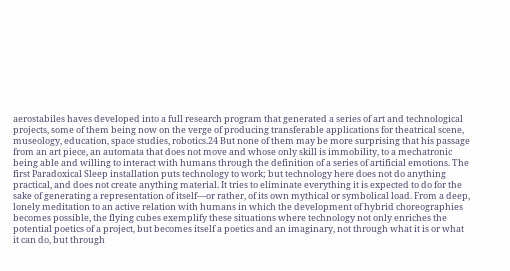aerostabiles haves developed into a full research program that generated a series of art and technological projects, some of them being now on the verge of producing transferable applications for theatrical scene, museology, education, space studies, robotics.24 But none of them may be more surprising that his passage from an art piece, an automata that does not move and whose only skill is immobility, to a mechatronic being able and willing to interact with humans through the definition of a series of artificial emotions. The first Paradoxical Sleep installation puts technology to work; but technology here does not do anything practical, and does not create anything material. It tries to eliminate everything it is expected to do for the sake of generating a representation of itself—or rather, of its own mythical or symbolical load. From a deep, lonely meditation to an active relation with humans in which the development of hybrid choreographies becomes possible, the flying cubes exemplify these situations where technology not only enriches the potential poetics of a project, but becomes itself a poetics and an imaginary, not through what it is or what it can do, but through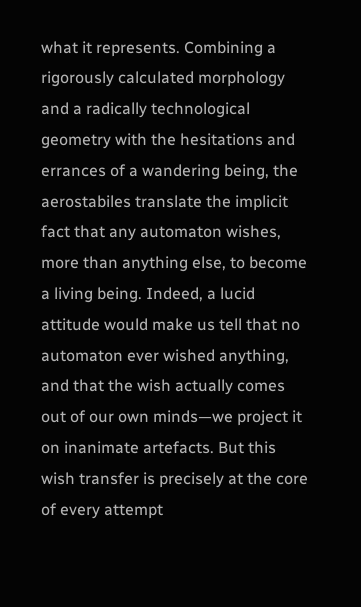what it represents. Combining a rigorously calculated morphology and a radically technological geometry with the hesitations and errances of a wandering being, the aerostabiles translate the implicit fact that any automaton wishes, more than anything else, to become a living being. Indeed, a lucid attitude would make us tell that no automaton ever wished anything, and that the wish actually comes out of our own minds—we project it on inanimate artefacts. But this wish transfer is precisely at the core of every attempt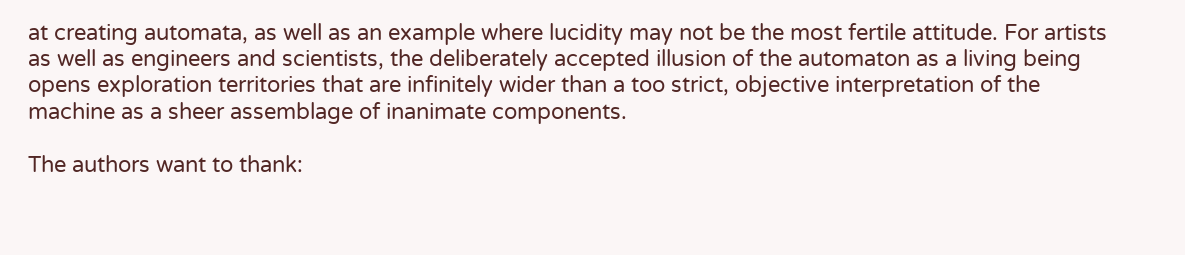at creating automata, as well as an example where lucidity may not be the most fertile attitude. For artists as well as engineers and scientists, the deliberately accepted illusion of the automaton as a living being opens exploration territories that are infinitely wider than a too strict, objective interpretation of the machine as a sheer assemblage of inanimate components.

The authors want to thank: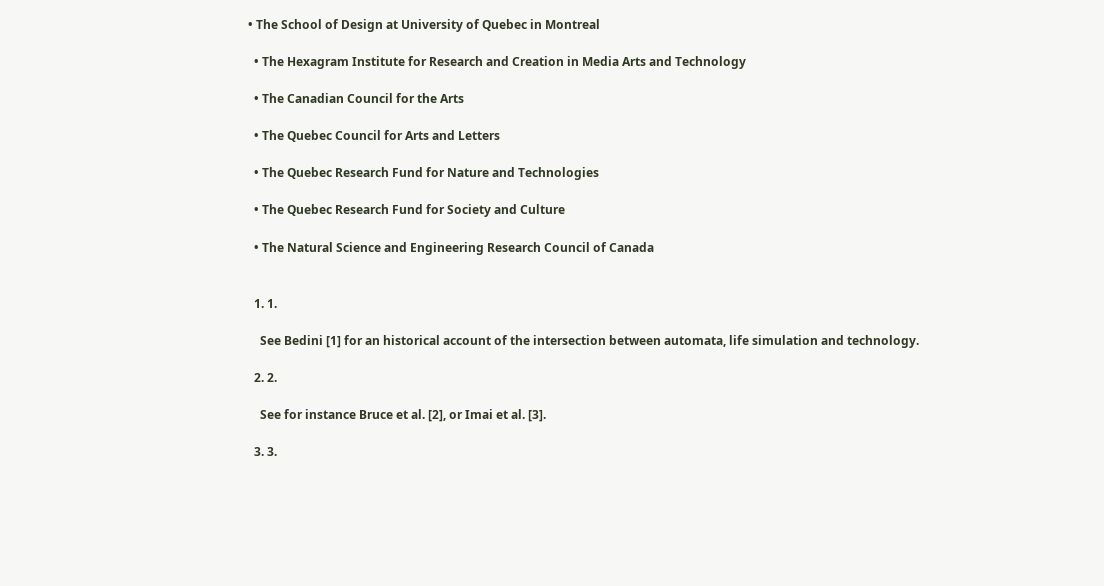• The School of Design at University of Quebec in Montreal

  • The Hexagram Institute for Research and Creation in Media Arts and Technology

  • The Canadian Council for the Arts

  • The Quebec Council for Arts and Letters

  • The Quebec Research Fund for Nature and Technologies

  • The Quebec Research Fund for Society and Culture

  • The Natural Science and Engineering Research Council of Canada


  1. 1.

    See Bedini [1] for an historical account of the intersection between automata, life simulation and technology.

  2. 2.

    See for instance Bruce et al. [2], or Imai et al. [3].

  3. 3.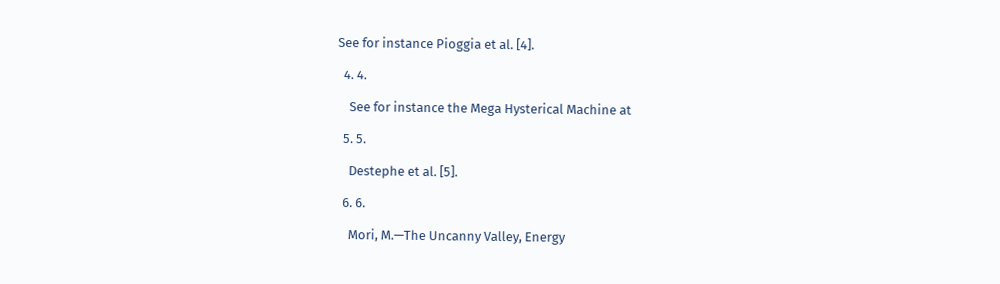See for instance Pioggia et al. [4].

  4. 4.

    See for instance the Mega Hysterical Machine at

  5. 5.

    Destephe et al. [5].

  6. 6.

    Mori, M.—The Uncanny Valley, Energy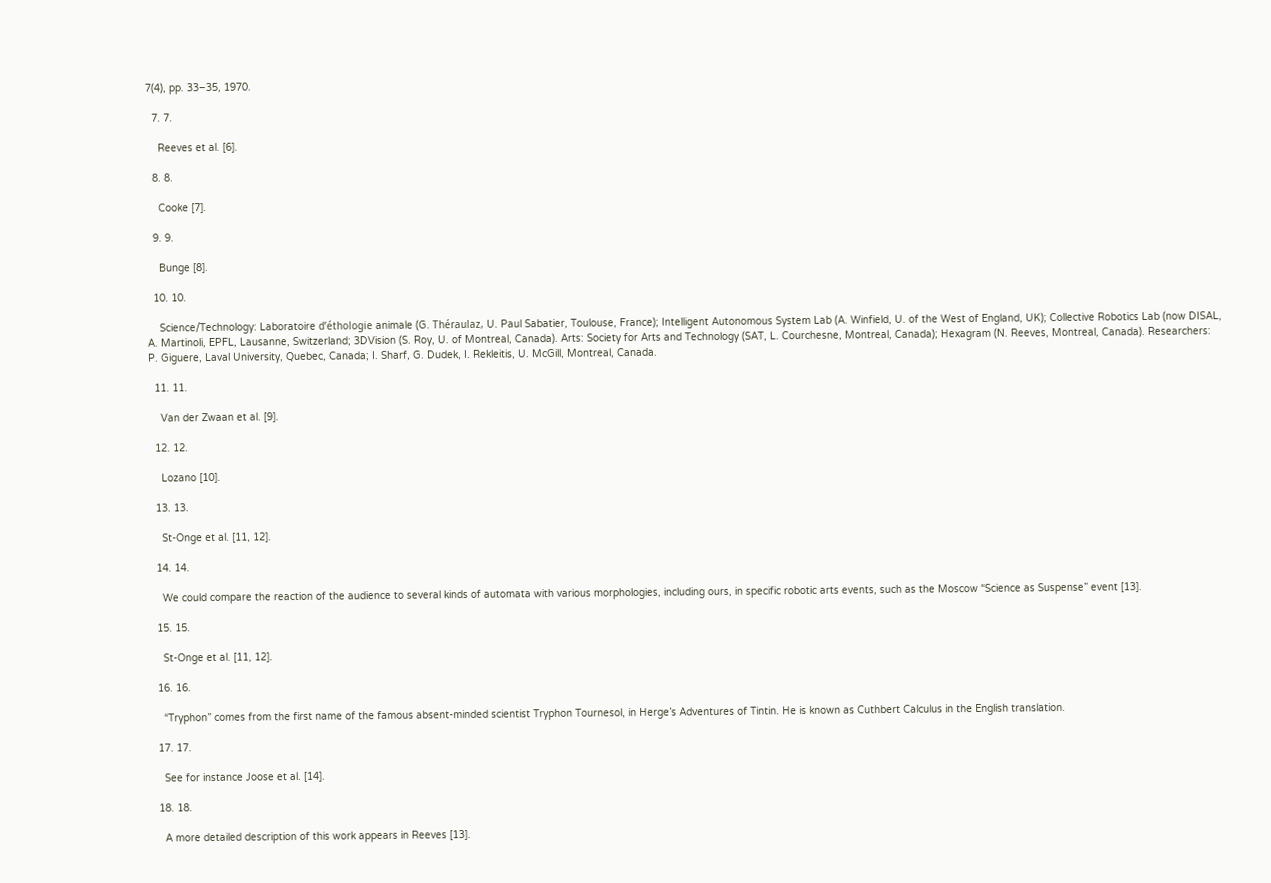7(4), pp. 33–35, 1970.

  7. 7.

    Reeves et al. [6].

  8. 8.

    Cooke [7].

  9. 9.

    Bunge [8].

  10. 10.

    Science/Technology: Laboratoire d’éthologie animale (G. Théraulaz, U. Paul Sabatier, Toulouse, France); Intelligent Autonomous System Lab (A. Winfield, U. of the West of England, UK); Collective Robotics Lab (now DISAL, A. Martinoli, EPFL, Lausanne, Switzerland; 3DVision (S. Roy, U. of Montreal, Canada). Arts: Society for Arts and Technology (SAT, L. Courchesne, Montreal, Canada); Hexagram (N. Reeves, Montreal, Canada). Researchers: P. Giguere, Laval University, Quebec, Canada; I. Sharf, G. Dudek, I. Rekleitis, U. McGill, Montreal, Canada.

  11. 11.

    Van der Zwaan et al. [9].

  12. 12.

    Lozano [10].

  13. 13.

    St-Onge et al. [11, 12].

  14. 14.

    We could compare the reaction of the audience to several kinds of automata with various morphologies, including ours, in specific robotic arts events, such as the Moscow “Science as Suspense” event [13].

  15. 15.

    St-Onge et al. [11, 12].

  16. 16.

    “Tryphon” comes from the first name of the famous absent-minded scientist Tryphon Tournesol, in Herge’s Adventures of Tintin. He is known as Cuthbert Calculus in the English translation.

  17. 17.

    See for instance Joose et al. [14].

  18. 18.

    A more detailed description of this work appears in Reeves [13].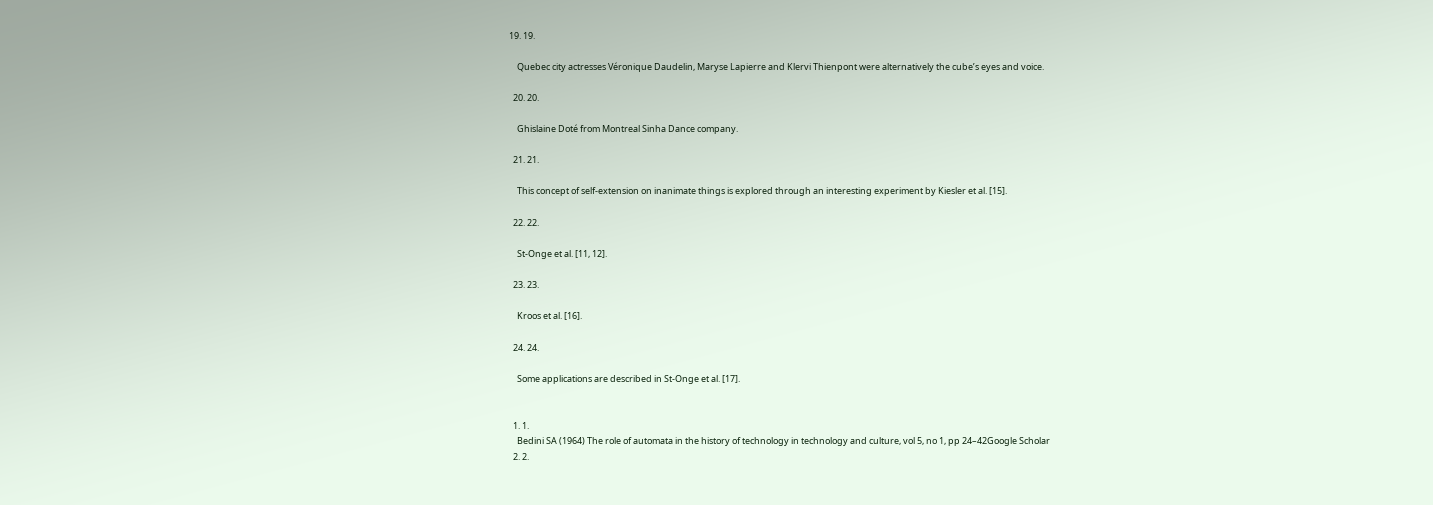19. 19.

    Quebec city actresses Véronique Daudelin, Maryse Lapierre and Klervi Thienpont were alternatively the cube’s eyes and voice.

  20. 20.

    Ghislaine Doté from Montreal Sinha Dance company.

  21. 21.

    This concept of self-extension on inanimate things is explored through an interesting experiment by Kiesler et al. [15].

  22. 22.

    St-Onge et al. [11, 12].

  23. 23.

    Kroos et al. [16].

  24. 24.

    Some applications are described in St-Onge et al. [17].


  1. 1.
    Bedini SA (1964) The role of automata in the history of technology in technology and culture, vol 5, no 1, pp 24–42Google Scholar
  2. 2.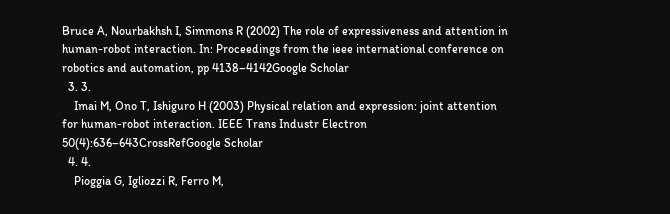Bruce A, Nourbakhsh I, Simmons R (2002) The role of expressiveness and attention in human-robot interaction. In: Proceedings from the ieee international conference on robotics and automation, pp 4138–4142Google Scholar
  3. 3.
    Imai M, Ono T, Ishiguro H (2003) Physical relation and expression: joint attention for human-robot interaction. IEEE Trans Industr Electron 50(4):636–643CrossRefGoogle Scholar
  4. 4.
    Pioggia G, Igliozzi R, Ferro M,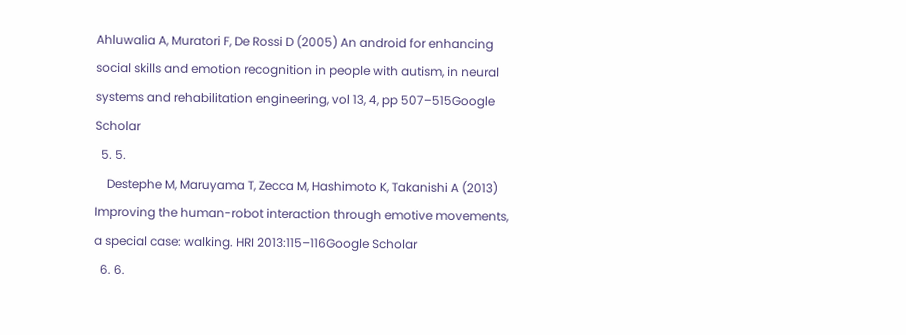Ahluwalia A, Muratori F, De Rossi D (2005) An android for enhancing social skills and emotion recognition in people with autism, in neural systems and rehabilitation engineering, vol 13, 4, pp 507–515Google Scholar
  5. 5.
    Destephe M, Maruyama T, Zecca M, Hashimoto K, Takanishi A (2013) Improving the human-robot interaction through emotive movements, a special case: walking. HRI 2013:115–116Google Scholar
  6. 6.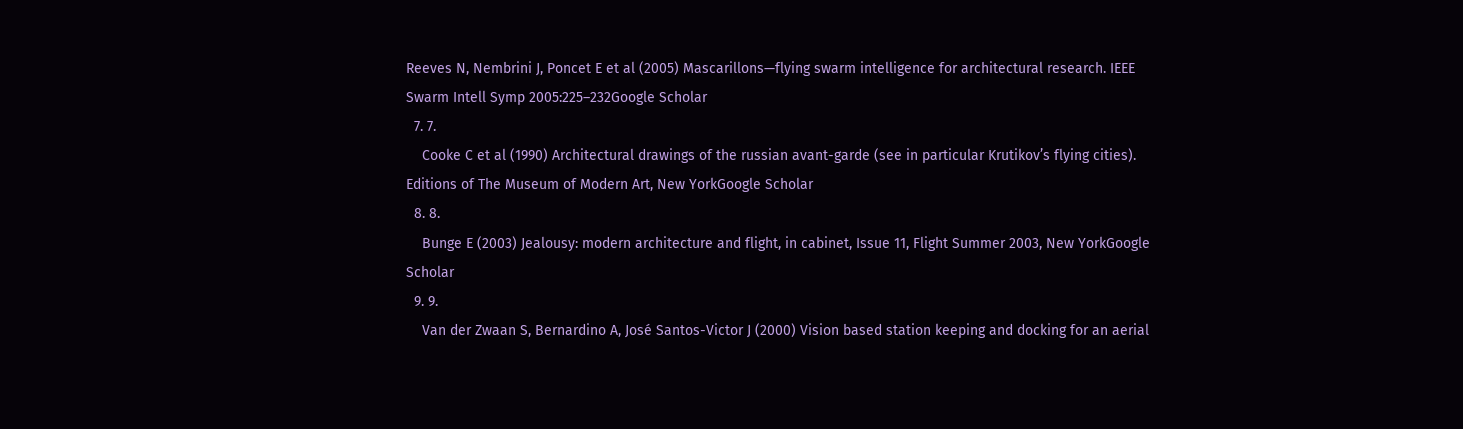Reeves N, Nembrini J, Poncet E et al (2005) Mascarillons—flying swarm intelligence for architectural research. IEEE Swarm Intell Symp 2005:225–232Google Scholar
  7. 7.
    Cooke C et al (1990) Architectural drawings of the russian avant-garde (see in particular Krutikov’s flying cities). Editions of The Museum of Modern Art, New YorkGoogle Scholar
  8. 8.
    Bunge E (2003) Jealousy: modern architecture and flight, in cabinet, Issue 11, Flight Summer 2003, New YorkGoogle Scholar
  9. 9.
    Van der Zwaan S, Bernardino A, José Santos-Victor J (2000) Vision based station keeping and docking for an aerial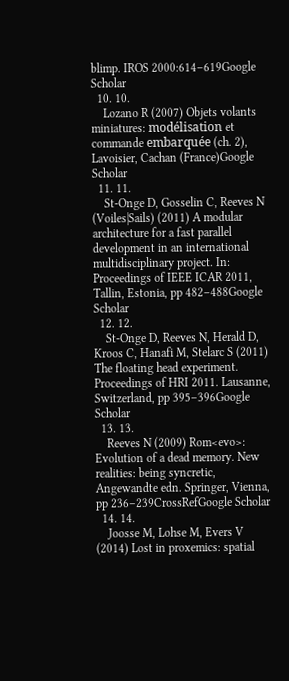blimp. IROS 2000:614–619Google Scholar
  10. 10.
    Lozano R (2007) Objets volants miniatures: modélisation et commande embarquée (ch. 2), Lavoisier, Cachan (France)Google Scholar
  11. 11.
    St-Onge D, Gosselin C, Reeves N (Voiles|Sails) (2011) A modular architecture for a fast parallel development in an international multidisciplinary project. In: Proceedings of IEEE ICAR 2011, Tallin, Estonia, pp 482–488Google Scholar
  12. 12.
    St-Onge D, Reeves N, Herald D, Kroos C, Hanafi M, Stelarc S (2011) The floating head experiment. Proceedings of HRI 2011. Lausanne, Switzerland, pp 395–396Google Scholar
  13. 13.
    Reeves N (2009) Rom<evo>: Evolution of a dead memory. New realities: being syncretic, Angewandte edn. Springer, Vienna, pp 236–239CrossRefGoogle Scholar
  14. 14.
    Joosse M, Lohse M, Evers V (2014) Lost in proxemics: spatial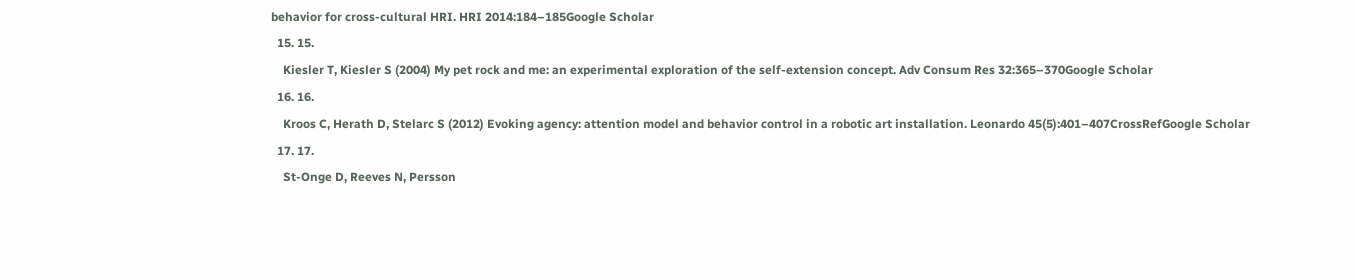behavior for cross-cultural HRI. HRI 2014:184–185Google Scholar
  15. 15.
    Kiesler T, Kiesler S (2004) My pet rock and me: an experimental exploration of the self-extension concept. Adv Consum Res 32:365–370Google Scholar
  16. 16.
    Kroos C, Herath D, Stelarc S (2012) Evoking agency: attention model and behavior control in a robotic art installation. Leonardo 45(5):401–407CrossRefGoogle Scholar
  17. 17.
    St-Onge D, Reeves N, Persson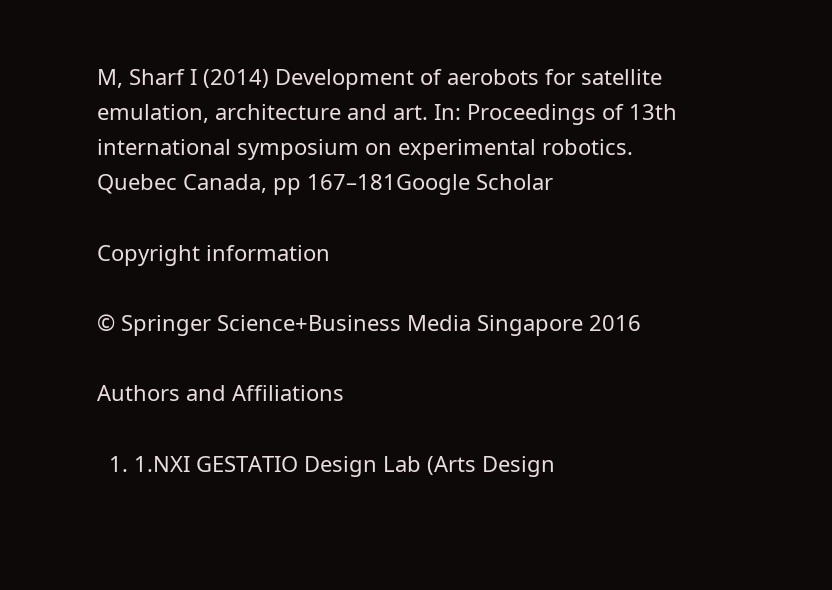M, Sharf I (2014) Development of aerobots for satellite emulation, architecture and art. In: Proceedings of 13th international symposium on experimental robotics. Quebec Canada, pp 167–181Google Scholar

Copyright information

© Springer Science+Business Media Singapore 2016

Authors and Affiliations

  1. 1.NXI GESTATIO Design Lab (Arts Design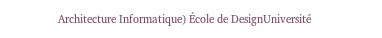Architecture Informatique) École de DesignUniversité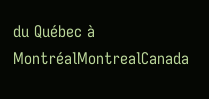du Québec à MontréalMontrealCanada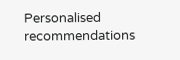Personalised recommendations